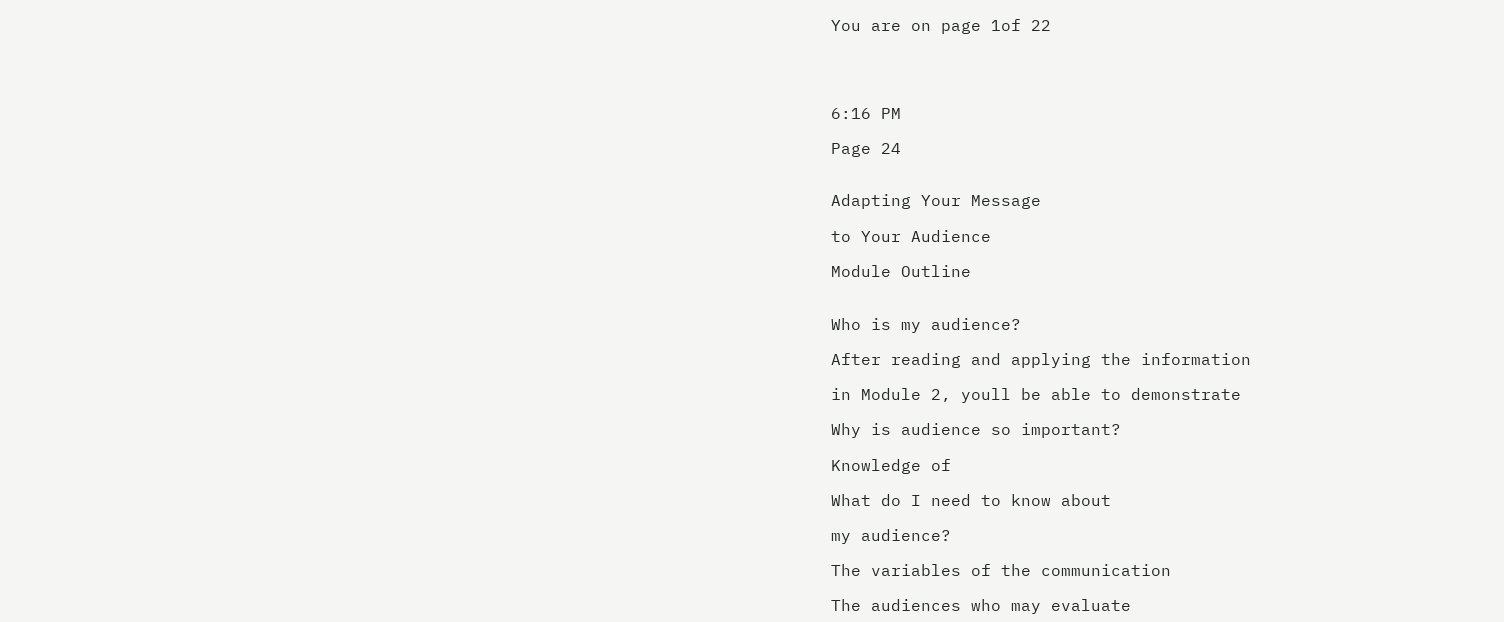You are on page 1of 22




6:16 PM

Page 24


Adapting Your Message

to Your Audience

Module Outline


Who is my audience?

After reading and applying the information

in Module 2, youll be able to demonstrate

Why is audience so important?

Knowledge of

What do I need to know about

my audience?

The variables of the communication

The audiences who may evaluate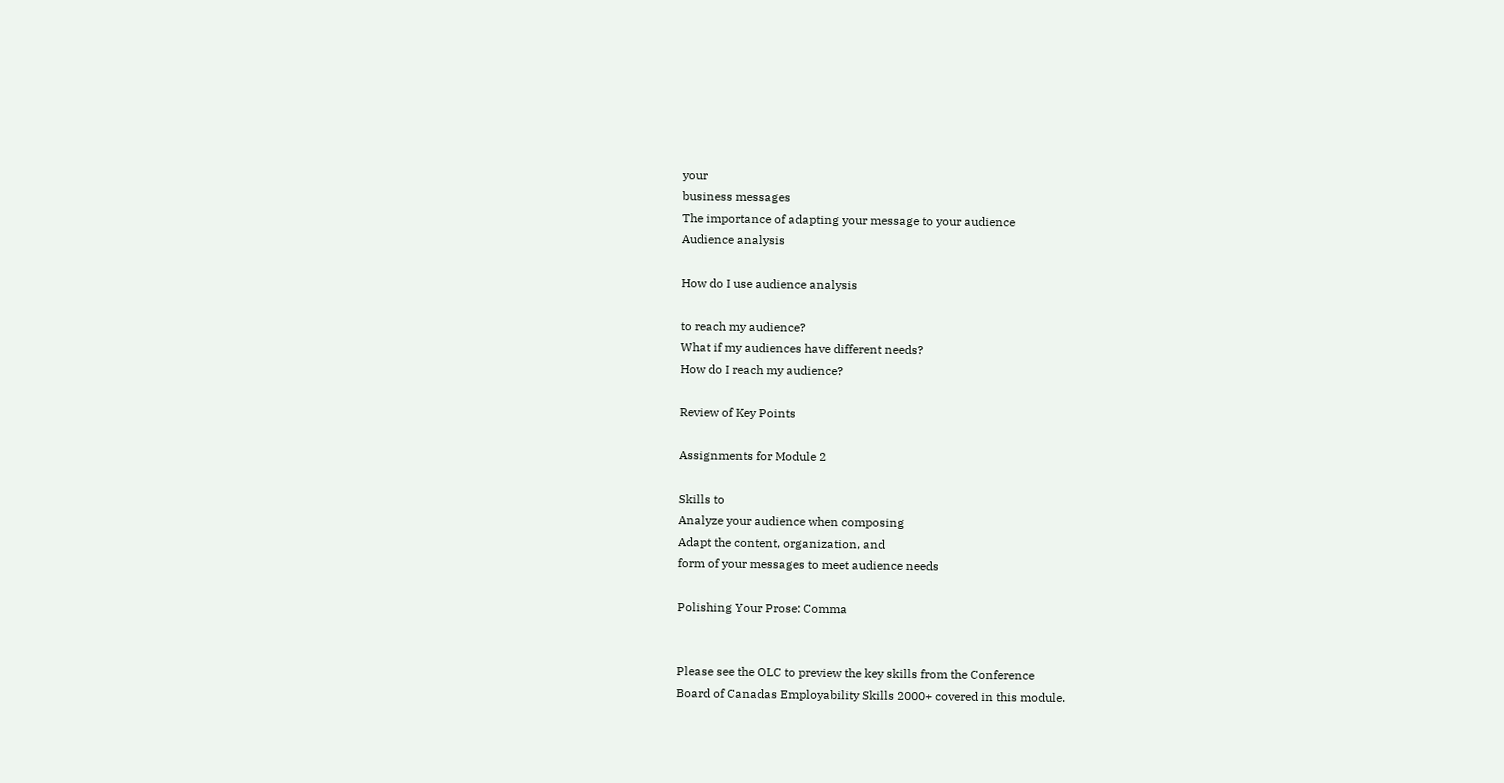your
business messages
The importance of adapting your message to your audience
Audience analysis

How do I use audience analysis

to reach my audience?
What if my audiences have different needs?
How do I reach my audience?

Review of Key Points

Assignments for Module 2

Skills to
Analyze your audience when composing
Adapt the content, organization, and
form of your messages to meet audience needs

Polishing Your Prose: Comma


Please see the OLC to preview the key skills from the Conference
Board of Canadas Employability Skills 2000+ covered in this module.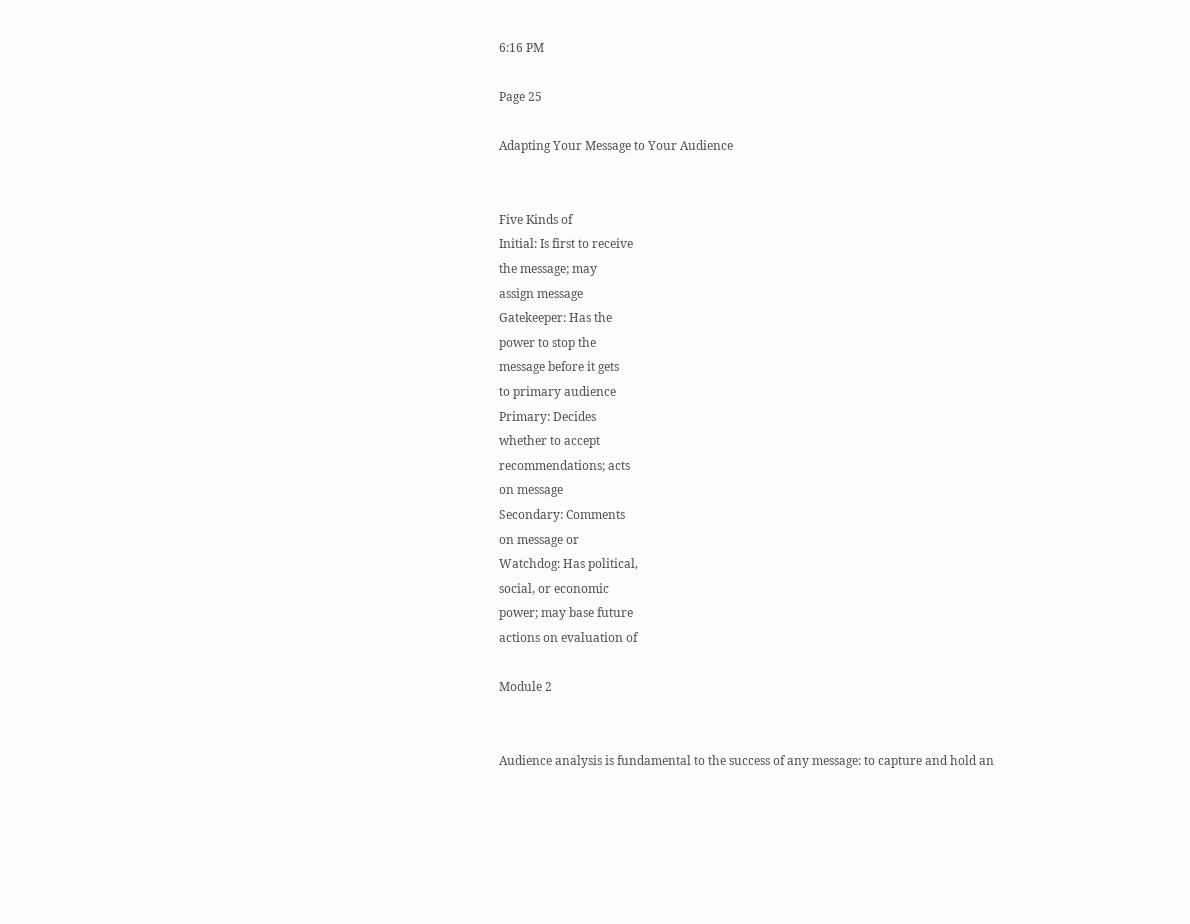6:16 PM

Page 25

Adapting Your Message to Your Audience


Five Kinds of
Initial: Is first to receive
the message; may
assign message
Gatekeeper: Has the
power to stop the
message before it gets
to primary audience
Primary: Decides
whether to accept
recommendations; acts
on message
Secondary: Comments
on message or
Watchdog: Has political,
social, or economic
power; may base future
actions on evaluation of

Module 2


Audience analysis is fundamental to the success of any message: to capture and hold an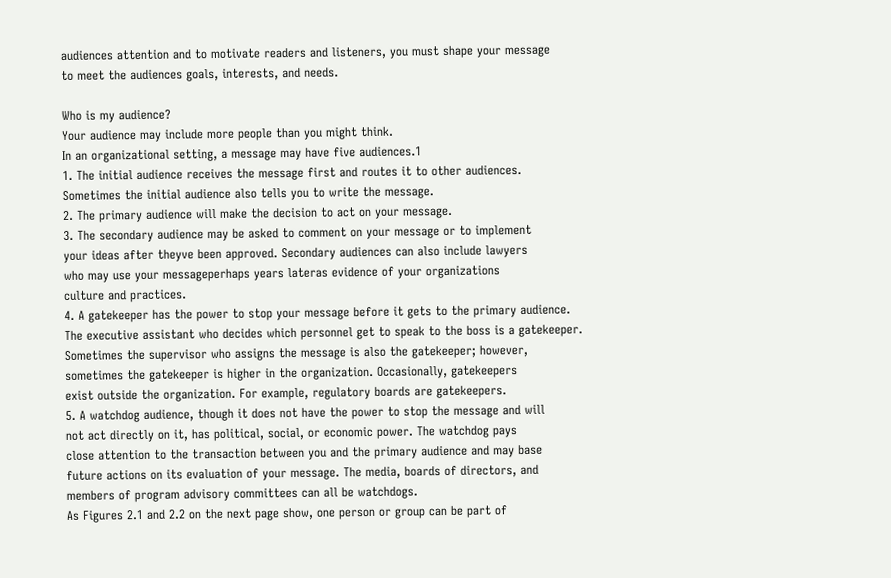audiences attention and to motivate readers and listeners, you must shape your message
to meet the audiences goals, interests, and needs.

Who is my audience?
Your audience may include more people than you might think.
In an organizational setting, a message may have five audiences.1
1. The initial audience receives the message first and routes it to other audiences.
Sometimes the initial audience also tells you to write the message.
2. The primary audience will make the decision to act on your message.
3. The secondary audience may be asked to comment on your message or to implement
your ideas after theyve been approved. Secondary audiences can also include lawyers
who may use your messageperhaps years lateras evidence of your organizations
culture and practices.
4. A gatekeeper has the power to stop your message before it gets to the primary audience.
The executive assistant who decides which personnel get to speak to the boss is a gatekeeper. Sometimes the supervisor who assigns the message is also the gatekeeper; however, sometimes the gatekeeper is higher in the organization. Occasionally, gatekeepers
exist outside the organization. For example, regulatory boards are gatekeepers.
5. A watchdog audience, though it does not have the power to stop the message and will
not act directly on it, has political, social, or economic power. The watchdog pays
close attention to the transaction between you and the primary audience and may base
future actions on its evaluation of your message. The media, boards of directors, and
members of program advisory committees can all be watchdogs.
As Figures 2.1 and 2.2 on the next page show, one person or group can be part of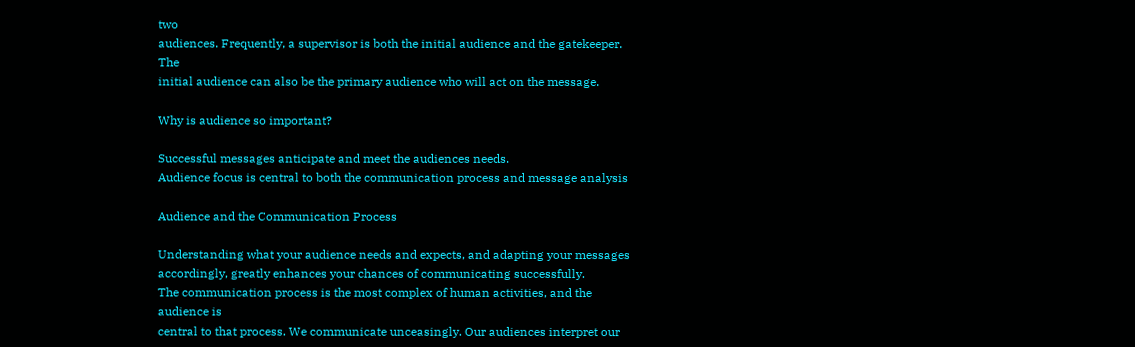two
audiences. Frequently, a supervisor is both the initial audience and the gatekeeper. The
initial audience can also be the primary audience who will act on the message.

Why is audience so important?

Successful messages anticipate and meet the audiences needs.
Audience focus is central to both the communication process and message analysis

Audience and the Communication Process

Understanding what your audience needs and expects, and adapting your messages
accordingly, greatly enhances your chances of communicating successfully.
The communication process is the most complex of human activities, and the audience is
central to that process. We communicate unceasingly. Our audiences interpret our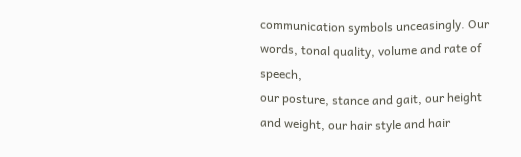communication symbols unceasingly. Our words, tonal quality, volume and rate of speech,
our posture, stance and gait, our height and weight, our hair style and hair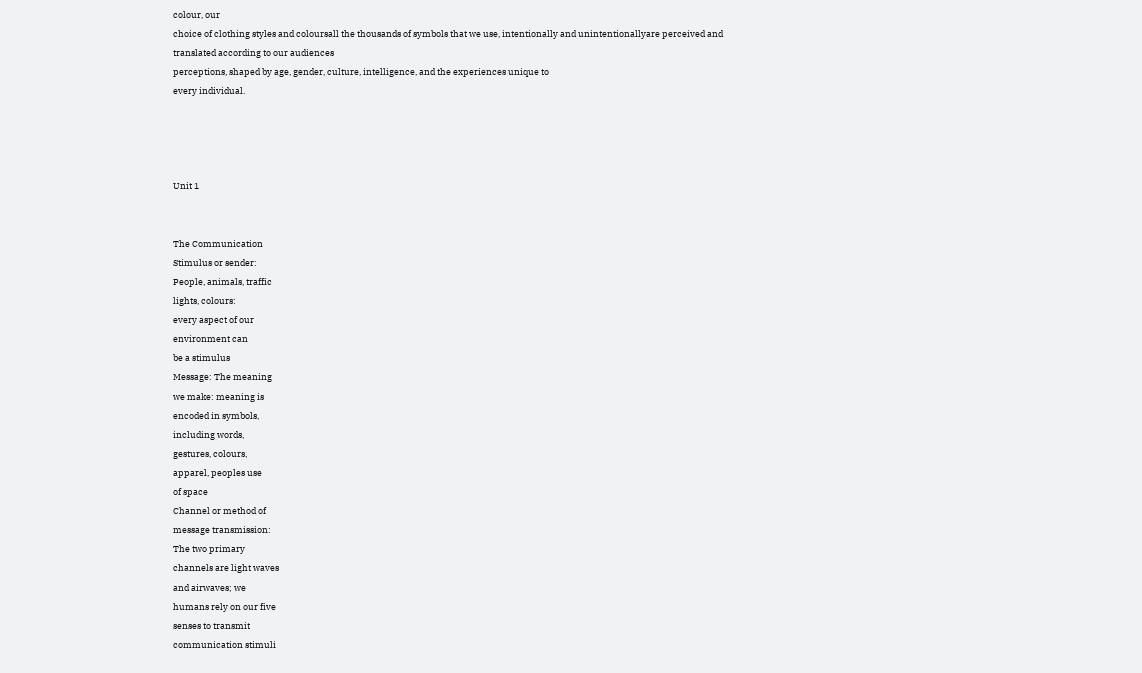colour, our
choice of clothing styles and coloursall the thousands of symbols that we use, intentionally and unintentionallyare perceived and translated according to our audiences
perceptions, shaped by age, gender, culture, intelligence, and the experiences unique to
every individual.




Unit 1


The Communication
Stimulus or sender:
People, animals, traffic
lights, colours:
every aspect of our
environment can
be a stimulus
Message: The meaning
we make: meaning is
encoded in symbols,
including words,
gestures, colours,
apparel, peoples use
of space
Channel or method of
message transmission:
The two primary
channels are light waves
and airwaves; we
humans rely on our five
senses to transmit
communication stimuli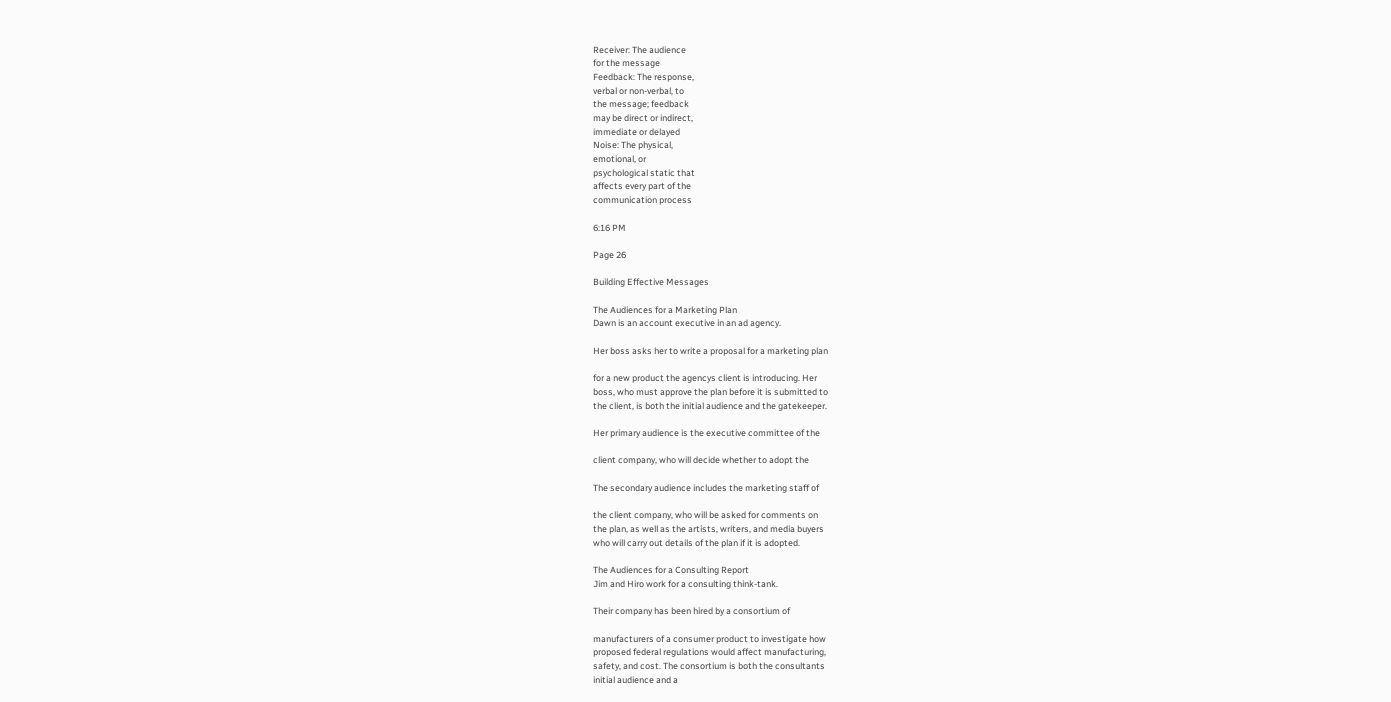Receiver: The audience
for the message
Feedback: The response,
verbal or non-verbal, to
the message; feedback
may be direct or indirect,
immediate or delayed
Noise: The physical,
emotional, or
psychological static that
affects every part of the
communication process

6:16 PM

Page 26

Building Effective Messages

The Audiences for a Marketing Plan
Dawn is an account executive in an ad agency.

Her boss asks her to write a proposal for a marketing plan

for a new product the agencys client is introducing. Her
boss, who must approve the plan before it is submitted to
the client, is both the initial audience and the gatekeeper.

Her primary audience is the executive committee of the

client company, who will decide whether to adopt the

The secondary audience includes the marketing staff of

the client company, who will be asked for comments on
the plan, as well as the artists, writers, and media buyers
who will carry out details of the plan if it is adopted.

The Audiences for a Consulting Report
Jim and Hiro work for a consulting think-tank.

Their company has been hired by a consortium of

manufacturers of a consumer product to investigate how
proposed federal regulations would affect manufacturing,
safety, and cost. The consortium is both the consultants
initial audience and a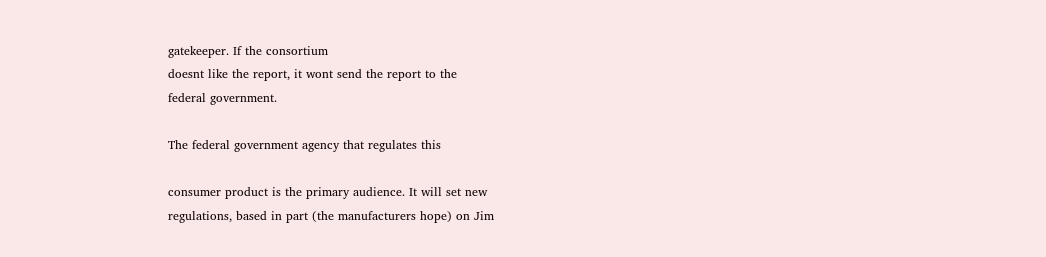gatekeeper. If the consortium
doesnt like the report, it wont send the report to the
federal government.

The federal government agency that regulates this

consumer product is the primary audience. It will set new
regulations, based in part (the manufacturers hope) on Jim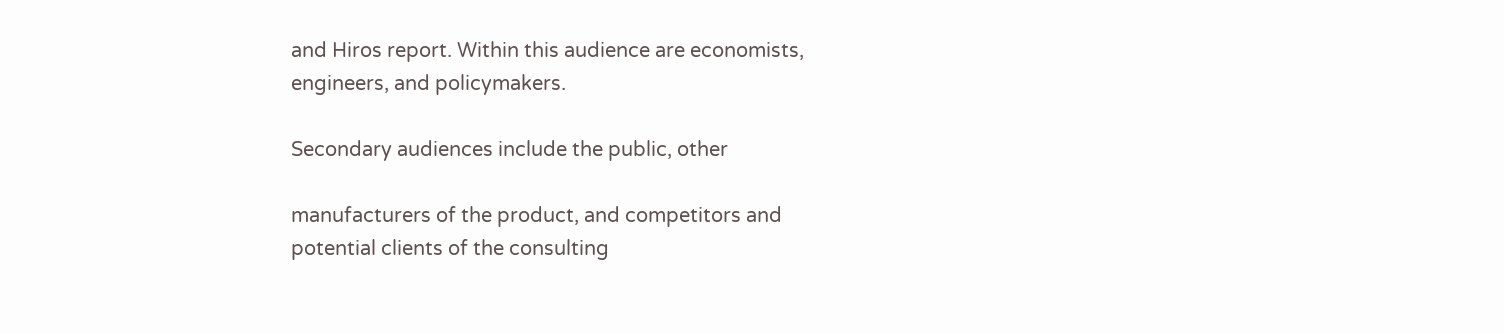and Hiros report. Within this audience are economists,
engineers, and policymakers.

Secondary audiences include the public, other

manufacturers of the product, and competitors and
potential clients of the consulting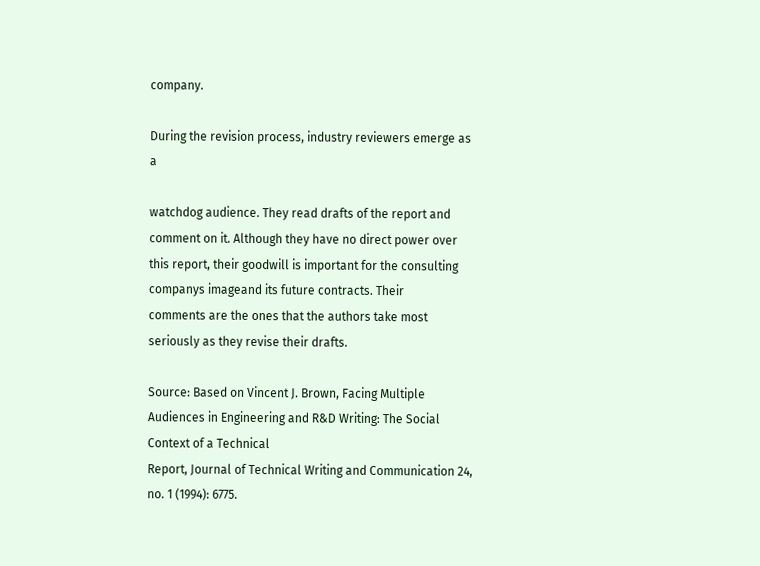company.

During the revision process, industry reviewers emerge as a

watchdog audience. They read drafts of the report and
comment on it. Although they have no direct power over
this report, their goodwill is important for the consulting
companys imageand its future contracts. Their
comments are the ones that the authors take most
seriously as they revise their drafts.

Source: Based on Vincent J. Brown, Facing Multiple Audiences in Engineering and R&D Writing: The Social Context of a Technical
Report, Journal of Technical Writing and Communication 24, no. 1 (1994): 6775.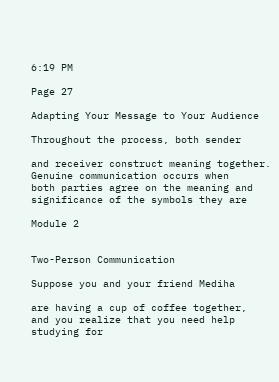6:19 PM

Page 27

Adapting Your Message to Your Audience

Throughout the process, both sender

and receiver construct meaning together.
Genuine communication occurs when
both parties agree on the meaning and
significance of the symbols they are

Module 2


Two-Person Communication

Suppose you and your friend Mediha

are having a cup of coffee together,
and you realize that you need help
studying for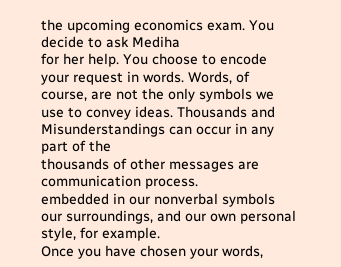the upcoming economics exam. You decide to ask Mediha
for her help. You choose to encode
your request in words. Words, of
course, are not the only symbols we
use to convey ideas. Thousands and Misunderstandings can occur in any part of the
thousands of other messages are communication process.
embedded in our nonverbal symbols
our surroundings, and our own personal style, for example.
Once you have chosen your words,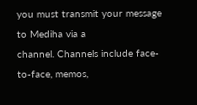you must transmit your message to Mediha via a
channel. Channels include face-to-face, memos,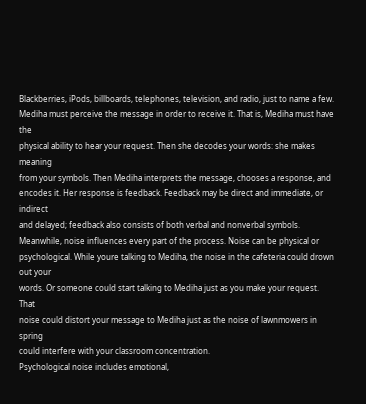Blackberries, iPods, billboards, telephones, television, and radio, just to name a few.
Mediha must perceive the message in order to receive it. That is, Mediha must have the
physical ability to hear your request. Then she decodes your words: she makes meaning
from your symbols. Then Mediha interprets the message, chooses a response, and
encodes it. Her response is feedback. Feedback may be direct and immediate, or indirect
and delayed; feedback also consists of both verbal and nonverbal symbols.
Meanwhile, noise influences every part of the process. Noise can be physical or psychological. While youre talking to Mediha, the noise in the cafeteria could drown out your
words. Or someone could start talking to Mediha just as you make your request. That
noise could distort your message to Mediha just as the noise of lawnmowers in spring
could interfere with your classroom concentration.
Psychological noise includes emotional,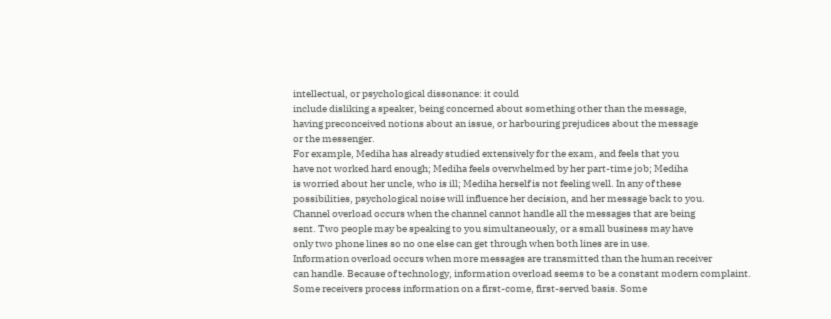intellectual, or psychological dissonance: it could
include disliking a speaker, being concerned about something other than the message,
having preconceived notions about an issue, or harbouring prejudices about the message
or the messenger.
For example, Mediha has already studied extensively for the exam, and feels that you
have not worked hard enough; Mediha feels overwhelmed by her part-time job; Mediha
is worried about her uncle, who is ill; Mediha herself is not feeling well. In any of these
possibilities, psychological noise will influence her decision, and her message back to you.
Channel overload occurs when the channel cannot handle all the messages that are being
sent. Two people may be speaking to you simultaneously, or a small business may have
only two phone lines so no one else can get through when both lines are in use.
Information overload occurs when more messages are transmitted than the human receiver
can handle. Because of technology, information overload seems to be a constant modern complaint. Some receivers process information on a first-come, first-served basis. Some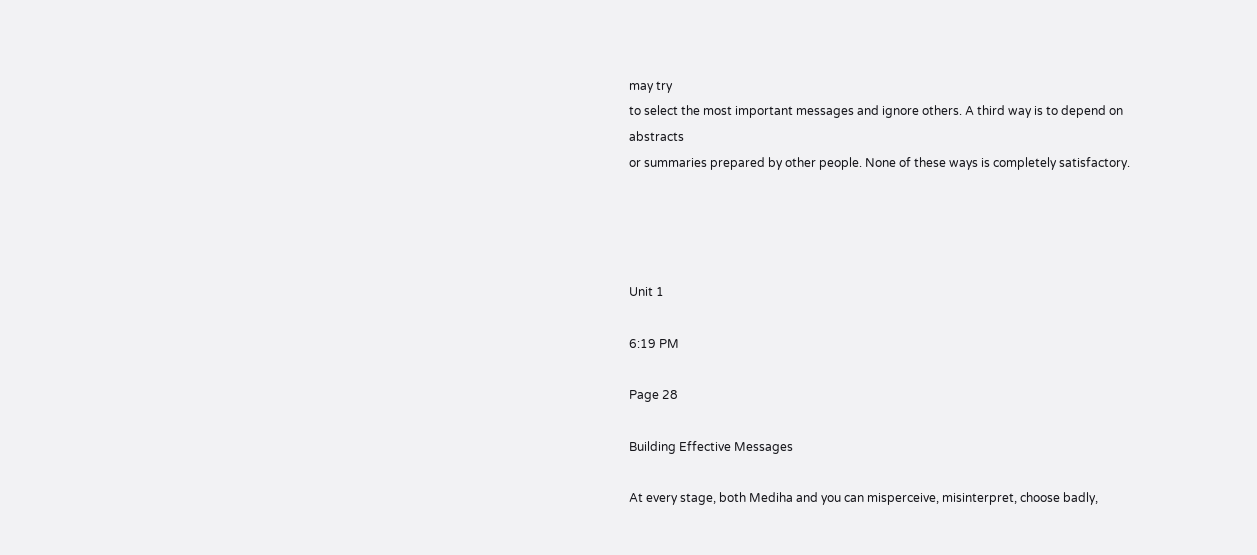may try
to select the most important messages and ignore others. A third way is to depend on abstracts
or summaries prepared by other people. None of these ways is completely satisfactory.




Unit 1

6:19 PM

Page 28

Building Effective Messages

At every stage, both Mediha and you can misperceive, misinterpret, choose badly,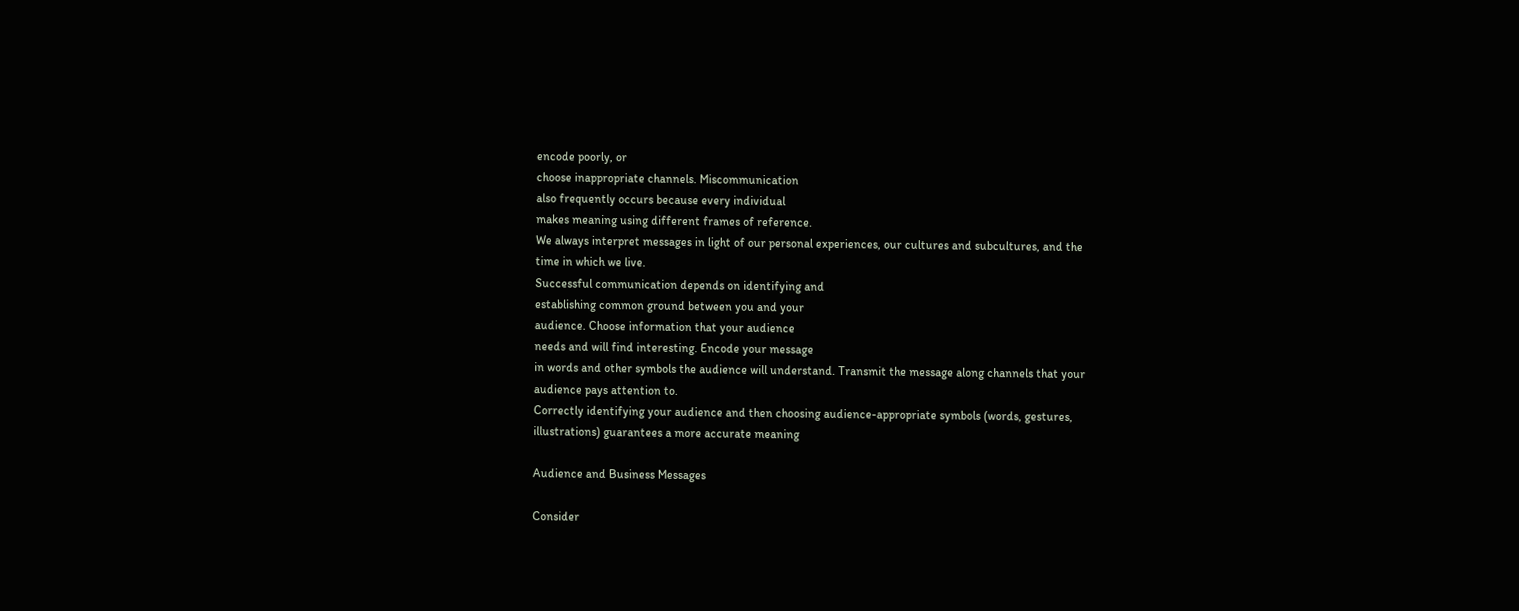encode poorly, or
choose inappropriate channels. Miscommunication
also frequently occurs because every individual
makes meaning using different frames of reference.
We always interpret messages in light of our personal experiences, our cultures and subcultures, and the
time in which we live.
Successful communication depends on identifying and
establishing common ground between you and your
audience. Choose information that your audience
needs and will find interesting. Encode your message
in words and other symbols the audience will understand. Transmit the message along channels that your
audience pays attention to.
Correctly identifying your audience and then choosing audience-appropriate symbols (words, gestures,
illustrations) guarantees a more accurate meaning

Audience and Business Messages

Consider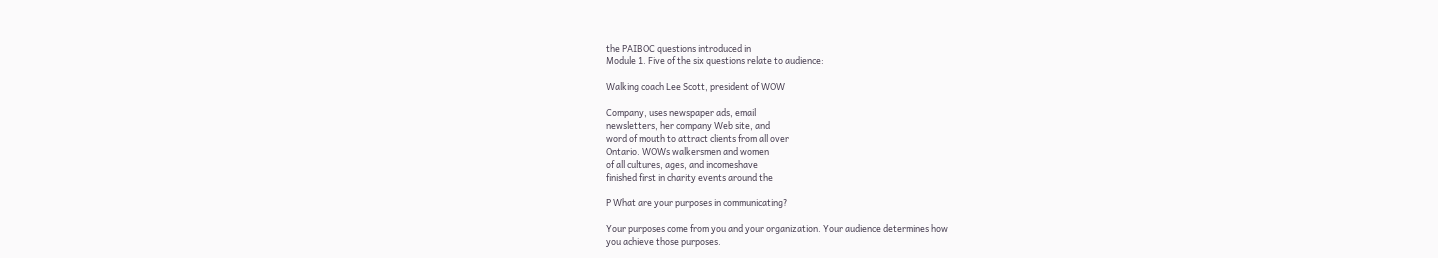the PAIBOC questions introduced in
Module 1. Five of the six questions relate to audience:

Walking coach Lee Scott, president of WOW

Company, uses newspaper ads, email
newsletters, her company Web site, and
word of mouth to attract clients from all over
Ontario. WOWs walkersmen and women
of all cultures, ages, and incomeshave
finished first in charity events around the

P What are your purposes in communicating?

Your purposes come from you and your organization. Your audience determines how
you achieve those purposes.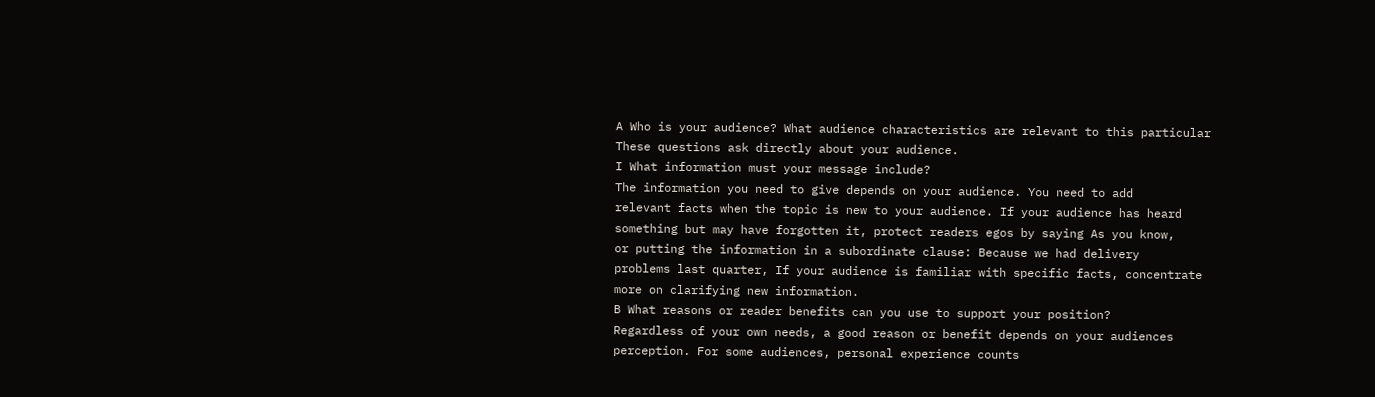A Who is your audience? What audience characteristics are relevant to this particular
These questions ask directly about your audience.
I What information must your message include?
The information you need to give depends on your audience. You need to add
relevant facts when the topic is new to your audience. If your audience has heard
something but may have forgotten it, protect readers egos by saying As you know,
or putting the information in a subordinate clause: Because we had delivery
problems last quarter, If your audience is familiar with specific facts, concentrate
more on clarifying new information.
B What reasons or reader benefits can you use to support your position?
Regardless of your own needs, a good reason or benefit depends on your audiences
perception. For some audiences, personal experience counts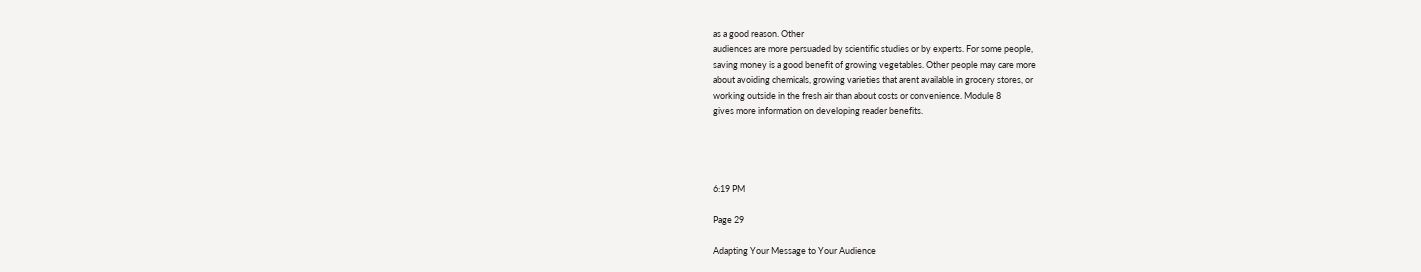as a good reason. Other
audiences are more persuaded by scientific studies or by experts. For some people,
saving money is a good benefit of growing vegetables. Other people may care more
about avoiding chemicals, growing varieties that arent available in grocery stores, or
working outside in the fresh air than about costs or convenience. Module 8
gives more information on developing reader benefits.




6:19 PM

Page 29

Adapting Your Message to Your Audience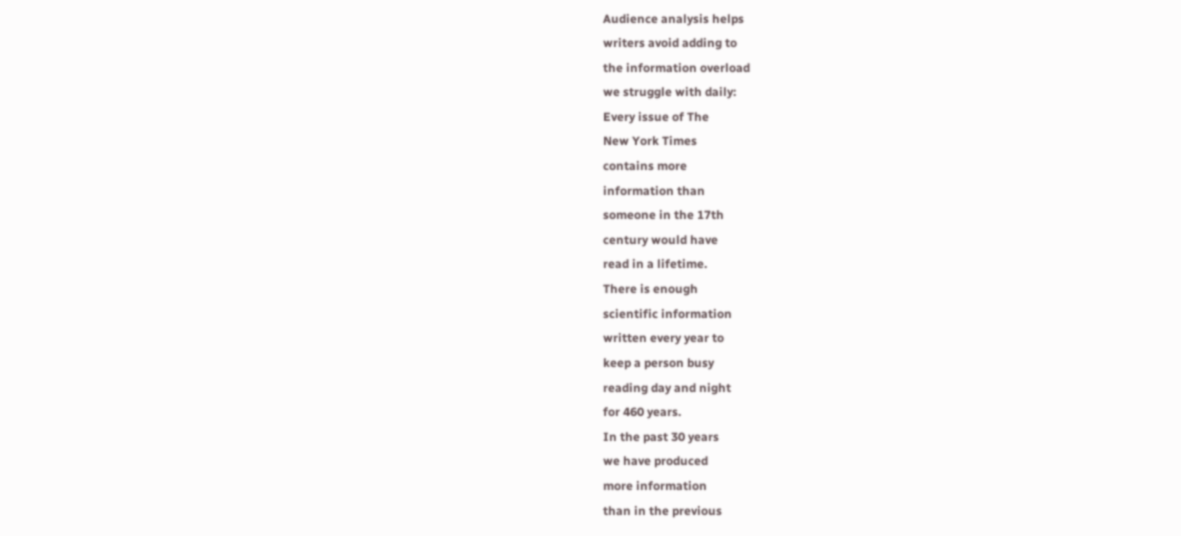Audience analysis helps
writers avoid adding to
the information overload
we struggle with daily:
Every issue of The
New York Times
contains more
information than
someone in the 17th
century would have
read in a lifetime.
There is enough
scientific information
written every year to
keep a person busy
reading day and night
for 460 years.
In the past 30 years
we have produced
more information
than in the previous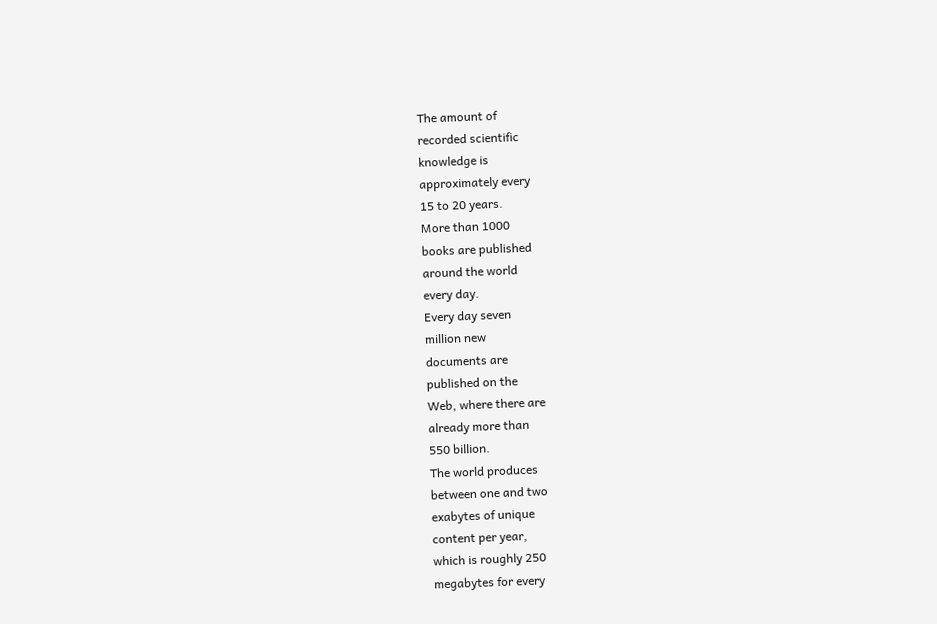The amount of
recorded scientific
knowledge is
approximately every
15 to 20 years.
More than 1000
books are published
around the world
every day.
Every day seven
million new
documents are
published on the
Web, where there are
already more than
550 billion.
The world produces
between one and two
exabytes of unique
content per year,
which is roughly 250
megabytes for every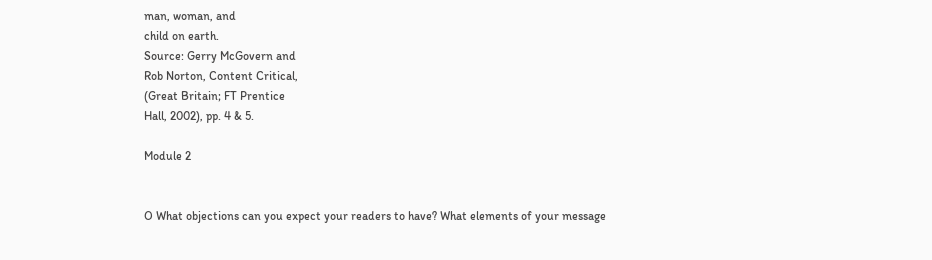man, woman, and
child on earth.
Source: Gerry McGovern and
Rob Norton, Content Critical,
(Great Britain; FT Prentice
Hall, 2002), pp. 4 & 5.

Module 2


O What objections can you expect your readers to have? What elements of your message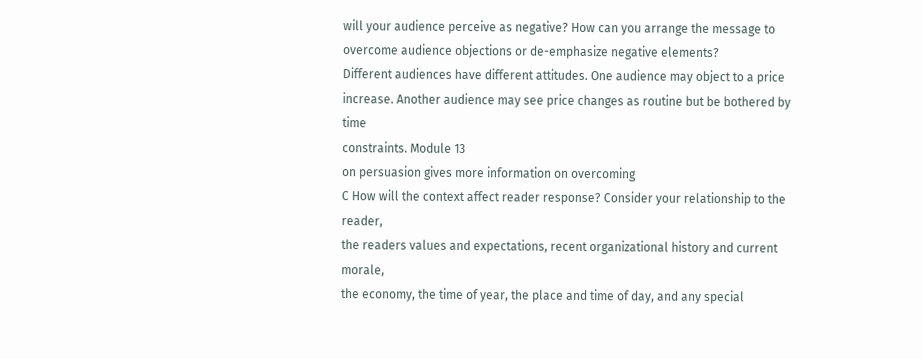will your audience perceive as negative? How can you arrange the message to overcome audience objections or de-emphasize negative elements?
Different audiences have different attitudes. One audience may object to a price
increase. Another audience may see price changes as routine but be bothered by time
constraints. Module 13
on persuasion gives more information on overcoming
C How will the context affect reader response? Consider your relationship to the reader,
the readers values and expectations, recent organizational history and current morale,
the economy, the time of year, the place and time of day, and any special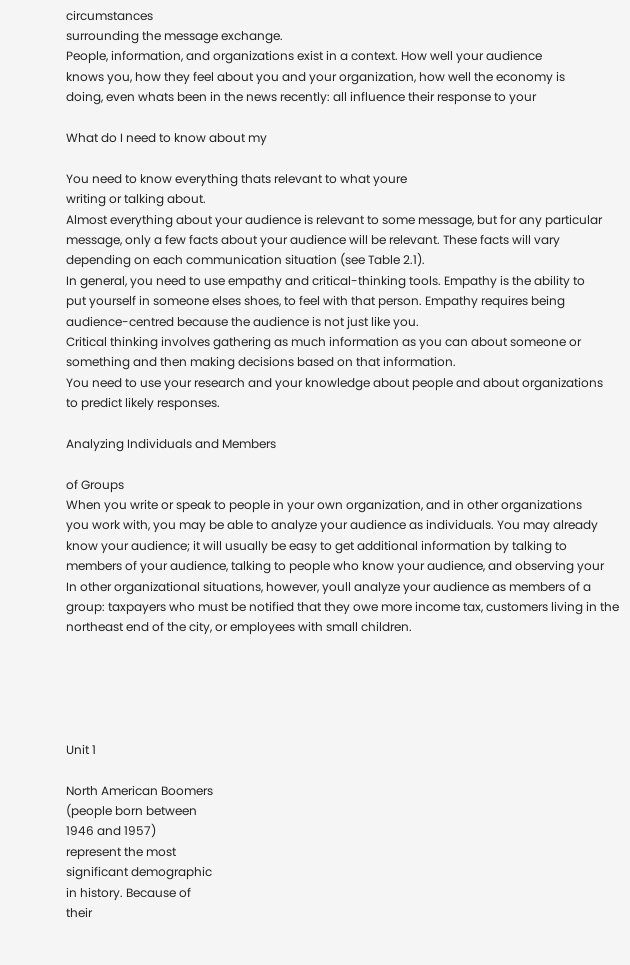circumstances
surrounding the message exchange.
People, information, and organizations exist in a context. How well your audience
knows you, how they feel about you and your organization, how well the economy is
doing, even whats been in the news recently: all influence their response to your

What do I need to know about my

You need to know everything thats relevant to what youre
writing or talking about.
Almost everything about your audience is relevant to some message, but for any particular message, only a few facts about your audience will be relevant. These facts will vary
depending on each communication situation (see Table 2.1).
In general, you need to use empathy and critical-thinking tools. Empathy is the ability to
put yourself in someone elses shoes, to feel with that person. Empathy requires being
audience-centred because the audience is not just like you.
Critical thinking involves gathering as much information as you can about someone or
something and then making decisions based on that information.
You need to use your research and your knowledge about people and about organizations
to predict likely responses.

Analyzing Individuals and Members

of Groups
When you write or speak to people in your own organization, and in other organizations
you work with, you may be able to analyze your audience as individuals. You may already
know your audience; it will usually be easy to get additional information by talking to
members of your audience, talking to people who know your audience, and observing your
In other organizational situations, however, youll analyze your audience as members of a
group: taxpayers who must be notified that they owe more income tax, customers living in the northeast end of the city, or employees with small children.





Unit 1

North American Boomers
(people born between
1946 and 1957)
represent the most
significant demographic
in history. Because of
their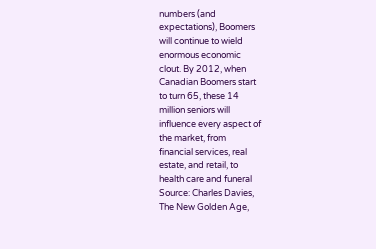numbers (and
expectations), Boomers
will continue to wield
enormous economic
clout. By 2012, when
Canadian Boomers start
to turn 65, these 14
million seniors will
influence every aspect of
the market, from
financial services, real
estate, and retail, to
health care and funeral
Source: Charles Davies,
The New Golden Age,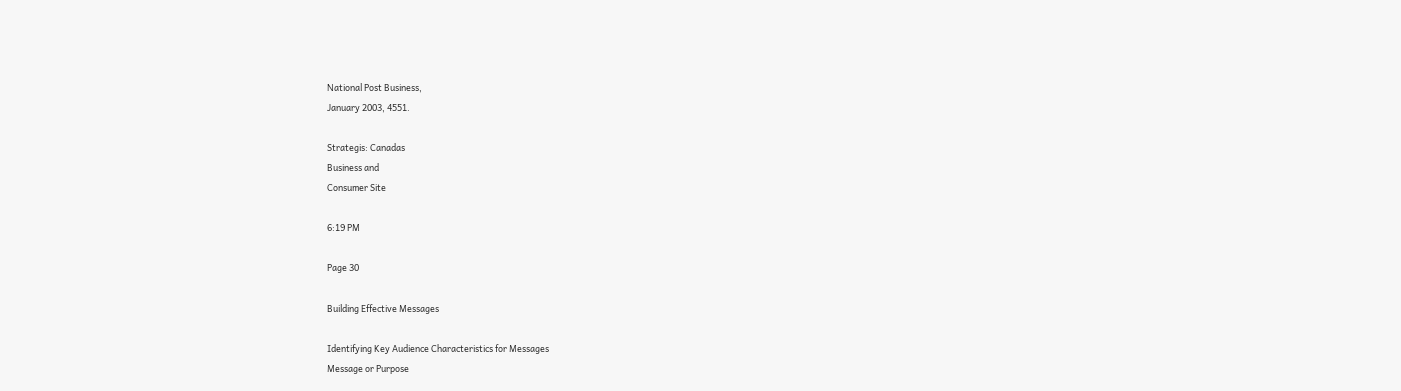National Post Business,
January 2003, 4551.

Strategis: Canadas
Business and
Consumer Site

6:19 PM

Page 30

Building Effective Messages

Identifying Key Audience Characteristics for Messages
Message or Purpose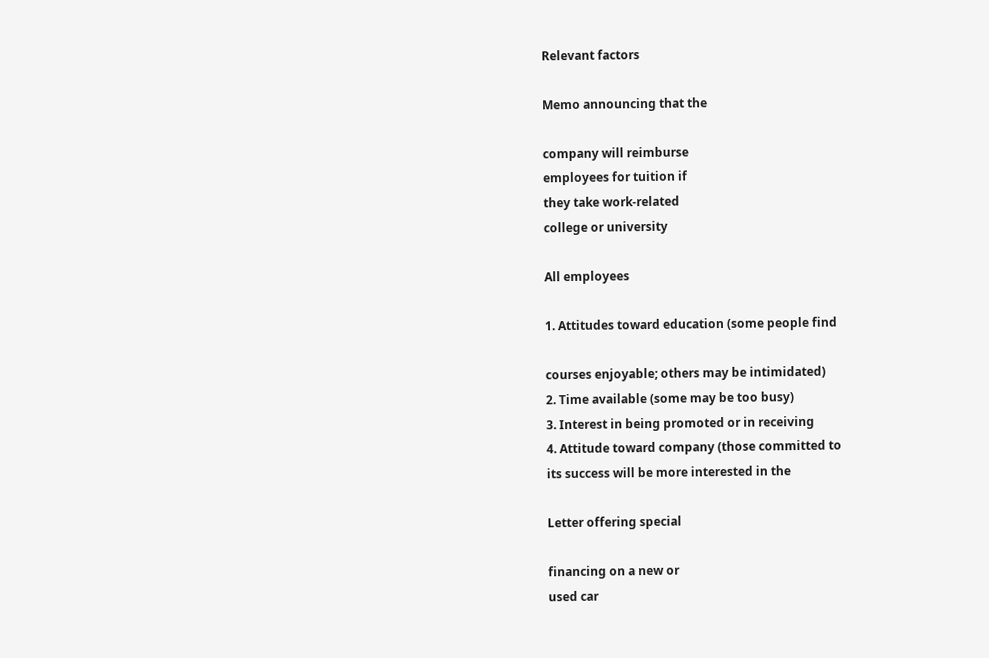Relevant factors

Memo announcing that the

company will reimburse
employees for tuition if
they take work-related
college or university

All employees

1. Attitudes toward education (some people find

courses enjoyable; others may be intimidated)
2. Time available (some may be too busy)
3. Interest in being promoted or in receiving
4. Attitude toward company (those committed to
its success will be more interested in the

Letter offering special

financing on a new or
used car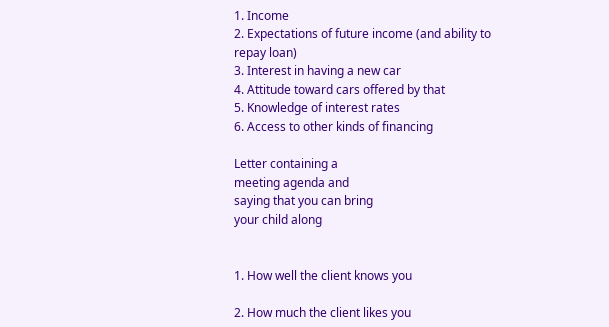1. Income
2. Expectations of future income (and ability to
repay loan)
3. Interest in having a new car
4. Attitude toward cars offered by that
5. Knowledge of interest rates
6. Access to other kinds of financing

Letter containing a
meeting agenda and
saying that you can bring
your child along


1. How well the client knows you

2. How much the client likes you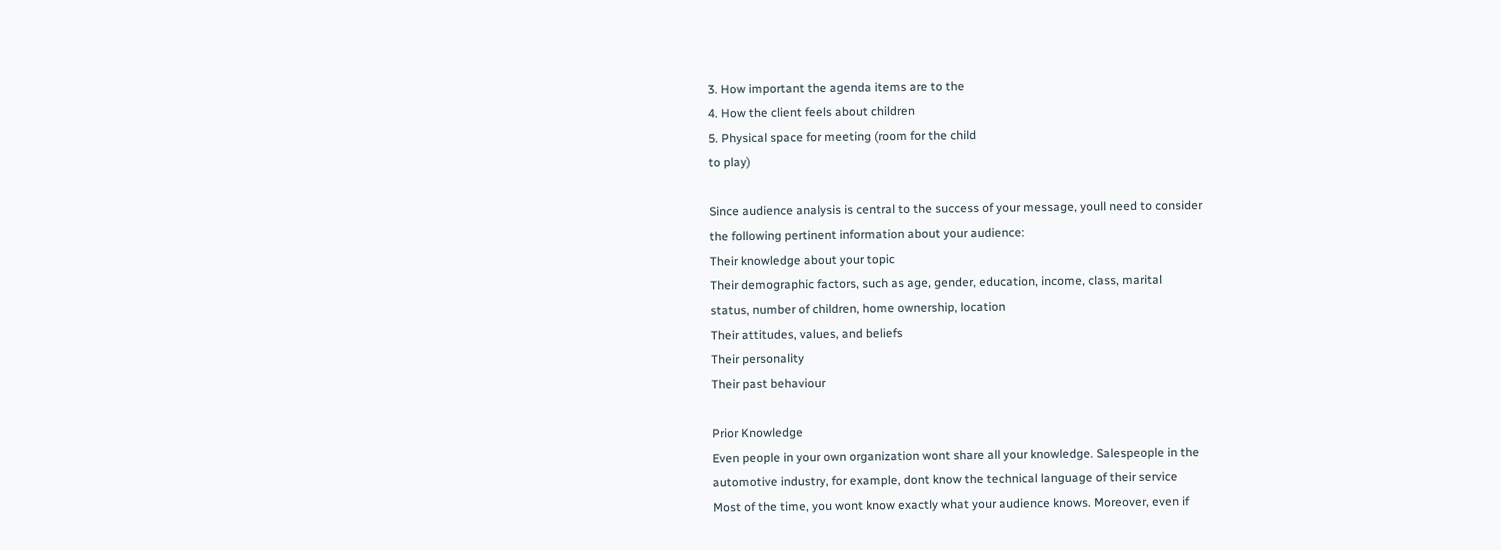3. How important the agenda items are to the
4. How the client feels about children
5. Physical space for meeting (room for the child
to play)

Since audience analysis is central to the success of your message, youll need to consider
the following pertinent information about your audience:
Their knowledge about your topic
Their demographic factors, such as age, gender, education, income, class, marital
status, number of children, home ownership, location
Their attitudes, values, and beliefs
Their personality
Their past behaviour

Prior Knowledge
Even people in your own organization wont share all your knowledge. Salespeople in the
automotive industry, for example, dont know the technical language of their service
Most of the time, you wont know exactly what your audience knows. Moreover, even if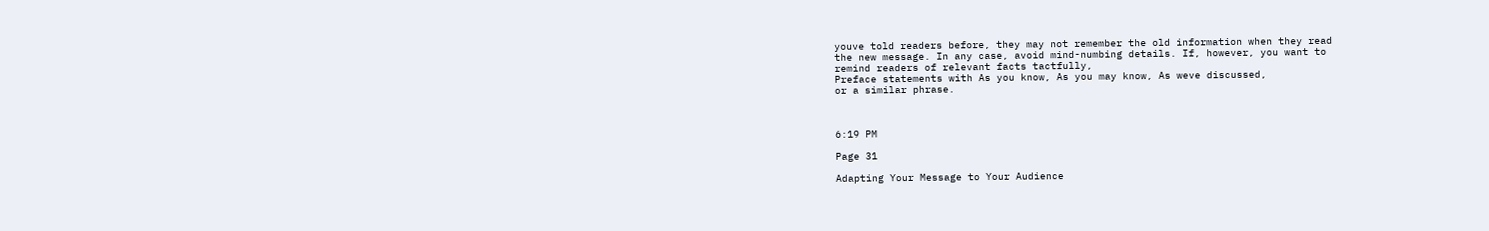youve told readers before, they may not remember the old information when they read
the new message. In any case, avoid mind-numbing details. If, however, you want to
remind readers of relevant facts tactfully,
Preface statements with As you know, As you may know, As weve discussed,
or a similar phrase.



6:19 PM

Page 31

Adapting Your Message to Your Audience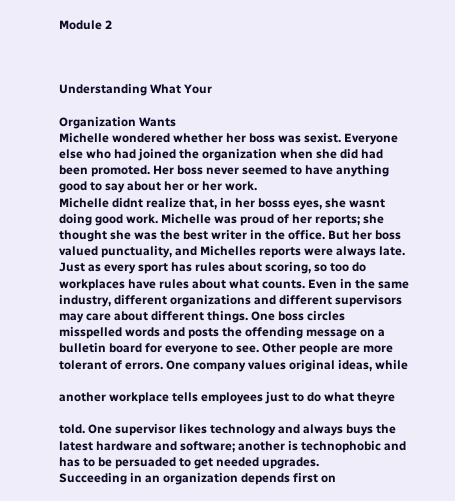Module 2



Understanding What Your

Organization Wants
Michelle wondered whether her boss was sexist. Everyone
else who had joined the organization when she did had
been promoted. Her boss never seemed to have anything
good to say about her or her work.
Michelle didnt realize that, in her bosss eyes, she wasnt
doing good work. Michelle was proud of her reports; she
thought she was the best writer in the office. But her boss
valued punctuality, and Michelles reports were always late.
Just as every sport has rules about scoring, so too do workplaces have rules about what counts. Even in the same industry, different organizations and different supervisors
may care about different things. One boss circles
misspelled words and posts the offending message on a
bulletin board for everyone to see. Other people are more
tolerant of errors. One company values original ideas, while

another workplace tells employees just to do what theyre

told. One supervisor likes technology and always buys the
latest hardware and software; another is technophobic and
has to be persuaded to get needed upgrades.
Succeeding in an organization depends first on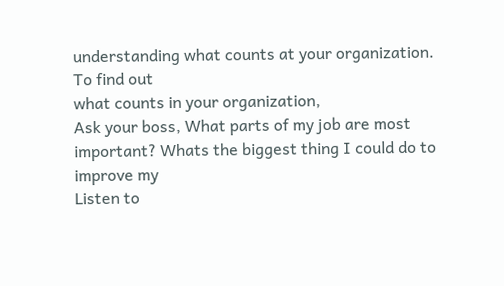understanding what counts at your organization. To find out
what counts in your organization,
Ask your boss, What parts of my job are most important? Whats the biggest thing I could do to improve my
Listen to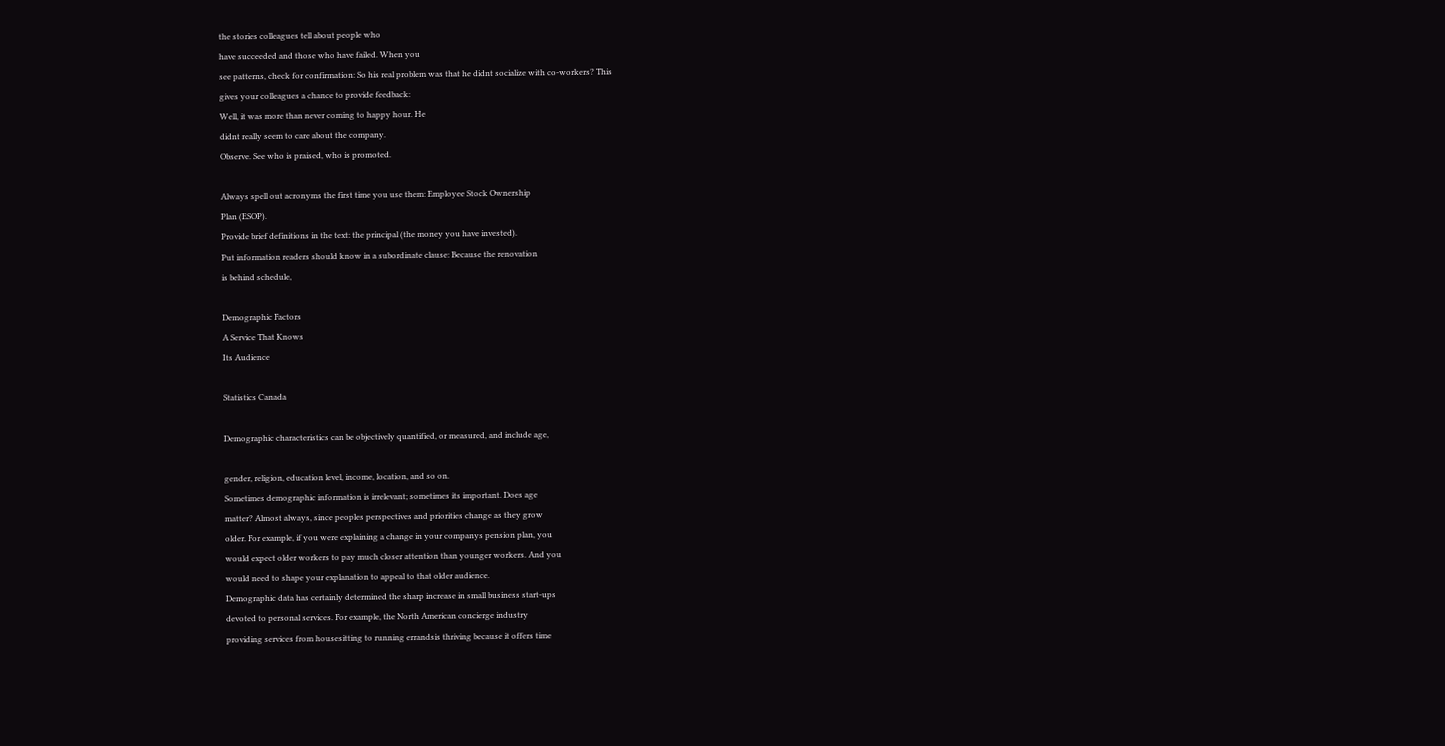the stories colleagues tell about people who
have succeeded and those who have failed. When you
see patterns, check for confirmation: So his real problem was that he didnt socialize with co-workers? This
gives your colleagues a chance to provide feedback:
Well, it was more than never coming to happy hour. He
didnt really seem to care about the company.
Observe. See who is praised, who is promoted.

Always spell out acronyms the first time you use them: Employee Stock Ownership
Plan (ESOP).
Provide brief definitions in the text: the principal (the money you have invested).
Put information readers should know in a subordinate clause: Because the renovation
is behind schedule,

Demographic Factors
A Service That Knows
Its Audience

Statistics Canada

Demographic characteristics can be objectively quantified, or measured, and include age,

gender, religion, education level, income, location, and so on.
Sometimes demographic information is irrelevant; sometimes its important. Does age
matter? Almost always, since peoples perspectives and priorities change as they grow
older. For example, if you were explaining a change in your companys pension plan, you
would expect older workers to pay much closer attention than younger workers. And you
would need to shape your explanation to appeal to that older audience.
Demographic data has certainly determined the sharp increase in small business start-ups
devoted to personal services. For example, the North American concierge industry
providing services from housesitting to running errandsis thriving because it offers time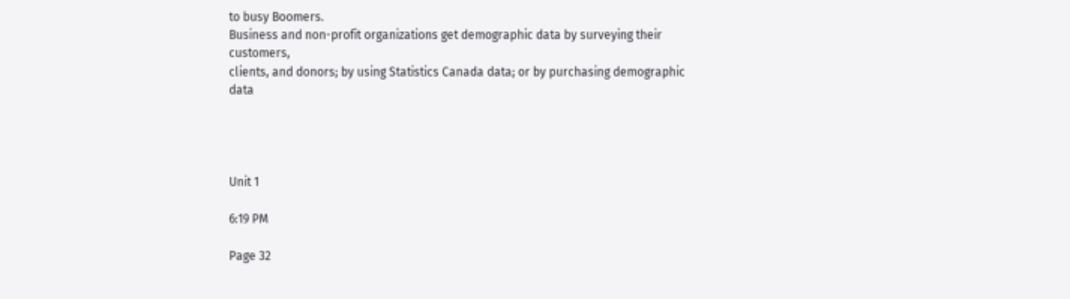to busy Boomers.
Business and non-profit organizations get demographic data by surveying their customers,
clients, and donors; by using Statistics Canada data; or by purchasing demographic data




Unit 1

6:19 PM

Page 32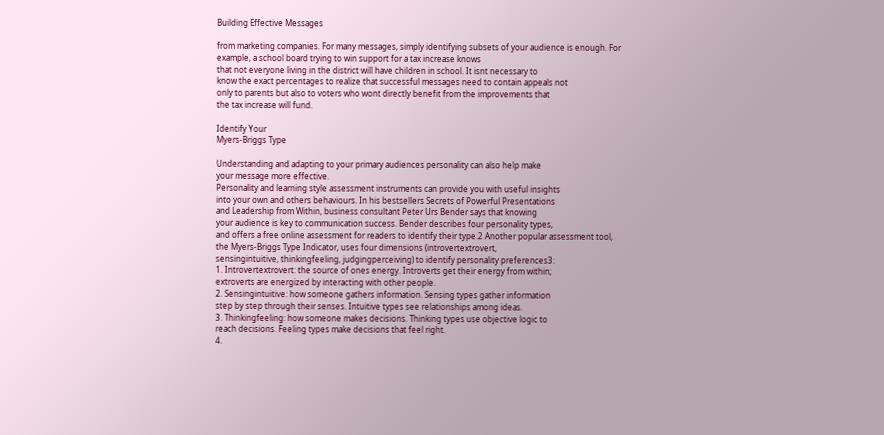Building Effective Messages

from marketing companies. For many messages, simply identifying subsets of your audience is enough. For example, a school board trying to win support for a tax increase knows
that not everyone living in the district will have children in school. It isnt necessary to
know the exact percentages to realize that successful messages need to contain appeals not
only to parents but also to voters who wont directly benefit from the improvements that
the tax increase will fund.

Identify Your
Myers-Briggs Type

Understanding and adapting to your primary audiences personality can also help make
your message more effective.
Personality and learning style assessment instruments can provide you with useful insights
into your own and others behaviours. In his bestsellers Secrets of Powerful Presentations
and Leadership from Within, business consultant Peter Urs Bender says that knowing
your audience is key to communication success. Bender describes four personality types,
and offers a free online assessment for readers to identify their type.2 Another popular assessment tool, the Myers-Briggs Type Indicator, uses four dimensions (introvertextrovert,
sensingintuitive, thinkingfeeling, judgingperceiving) to identify personality preferences3:
1. Introvertextrovert: the source of ones energy. Introverts get their energy from within;
extroverts are energized by interacting with other people.
2. Sensingintuitive: how someone gathers information. Sensing types gather information
step by step through their senses. Intuitive types see relationships among ideas.
3. Thinkingfeeling: how someone makes decisions. Thinking types use objective logic to
reach decisions. Feeling types make decisions that feel right.
4.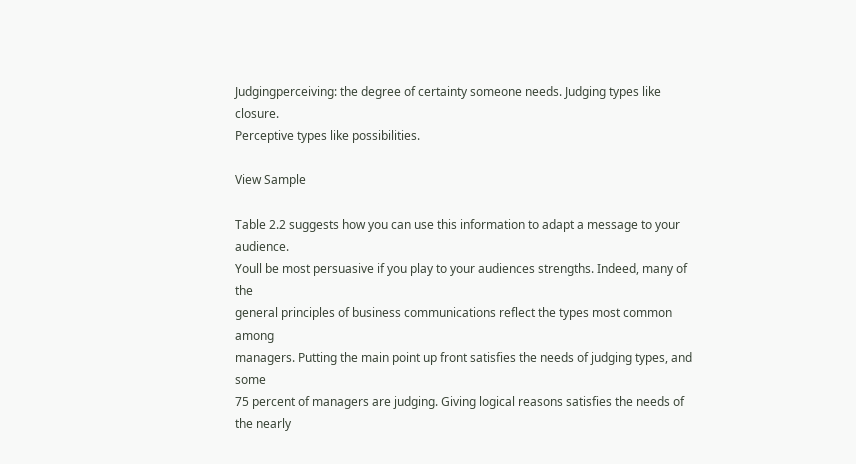Judgingperceiving: the degree of certainty someone needs. Judging types like closure.
Perceptive types like possibilities.

View Sample

Table 2.2 suggests how you can use this information to adapt a message to your audience.
Youll be most persuasive if you play to your audiences strengths. Indeed, many of the
general principles of business communications reflect the types most common among
managers. Putting the main point up front satisfies the needs of judging types, and some
75 percent of managers are judging. Giving logical reasons satisfies the needs of the nearly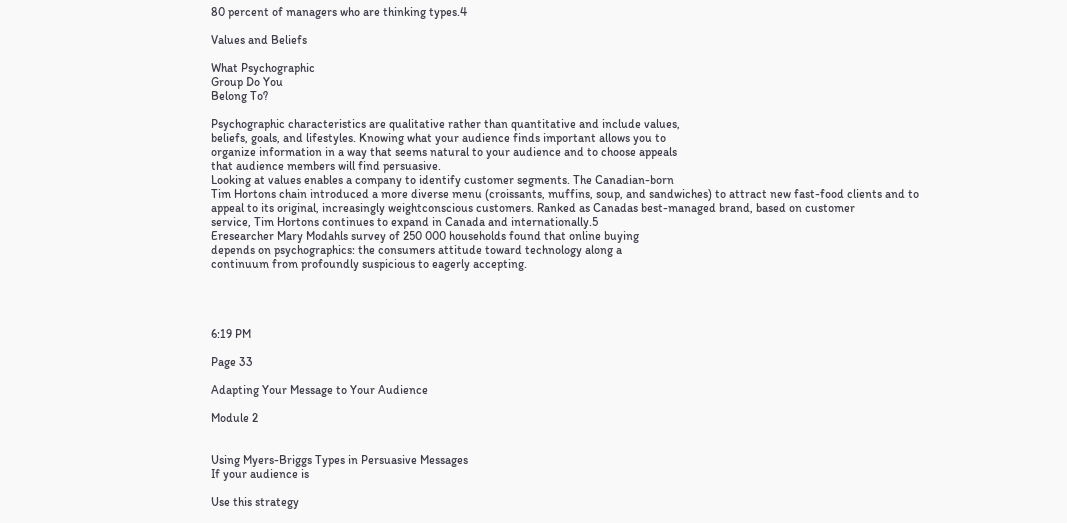80 percent of managers who are thinking types.4

Values and Beliefs

What Psychographic
Group Do You
Belong To?

Psychographic characteristics are qualitative rather than quantitative and include values,
beliefs, goals, and lifestyles. Knowing what your audience finds important allows you to
organize information in a way that seems natural to your audience and to choose appeals
that audience members will find persuasive.
Looking at values enables a company to identify customer segments. The Canadian-born
Tim Hortons chain introduced a more diverse menu (croissants, muffins, soup, and sandwiches) to attract new fast-food clients and to appeal to its original, increasingly weightconscious customers. Ranked as Canadas best-managed brand, based on customer
service, Tim Hortons continues to expand in Canada and internationally.5
Eresearcher Mary Modahls survey of 250 000 households found that online buying
depends on psychographics: the consumers attitude toward technology along a
continuum from profoundly suspicious to eagerly accepting.




6:19 PM

Page 33

Adapting Your Message to Your Audience

Module 2


Using Myers-Briggs Types in Persuasive Messages
If your audience is

Use this strategy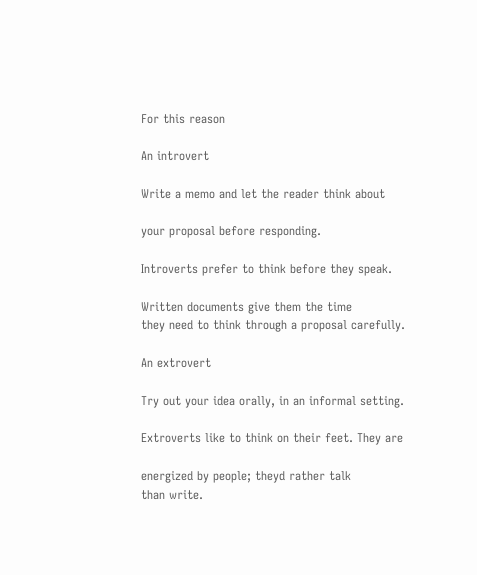For this reason

An introvert

Write a memo and let the reader think about

your proposal before responding.

Introverts prefer to think before they speak.

Written documents give them the time
they need to think through a proposal carefully.

An extrovert

Try out your idea orally, in an informal setting.

Extroverts like to think on their feet. They are

energized by people; theyd rather talk
than write.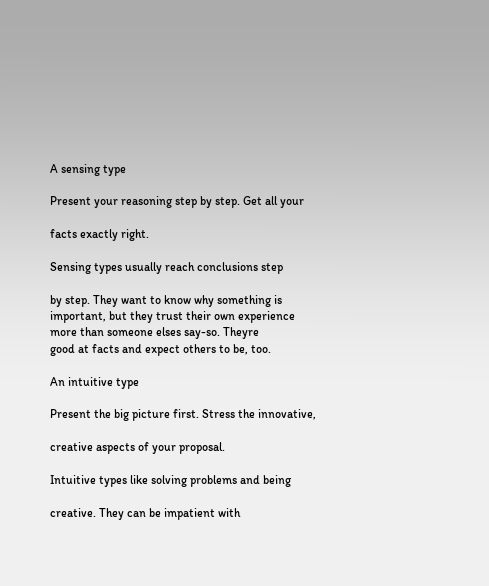A sensing type

Present your reasoning step by step. Get all your

facts exactly right.

Sensing types usually reach conclusions step

by step. They want to know why something is
important, but they trust their own experience
more than someone elses say-so. Theyre
good at facts and expect others to be, too.

An intuitive type

Present the big picture first. Stress the innovative,

creative aspects of your proposal.

Intuitive types like solving problems and being

creative. They can be impatient with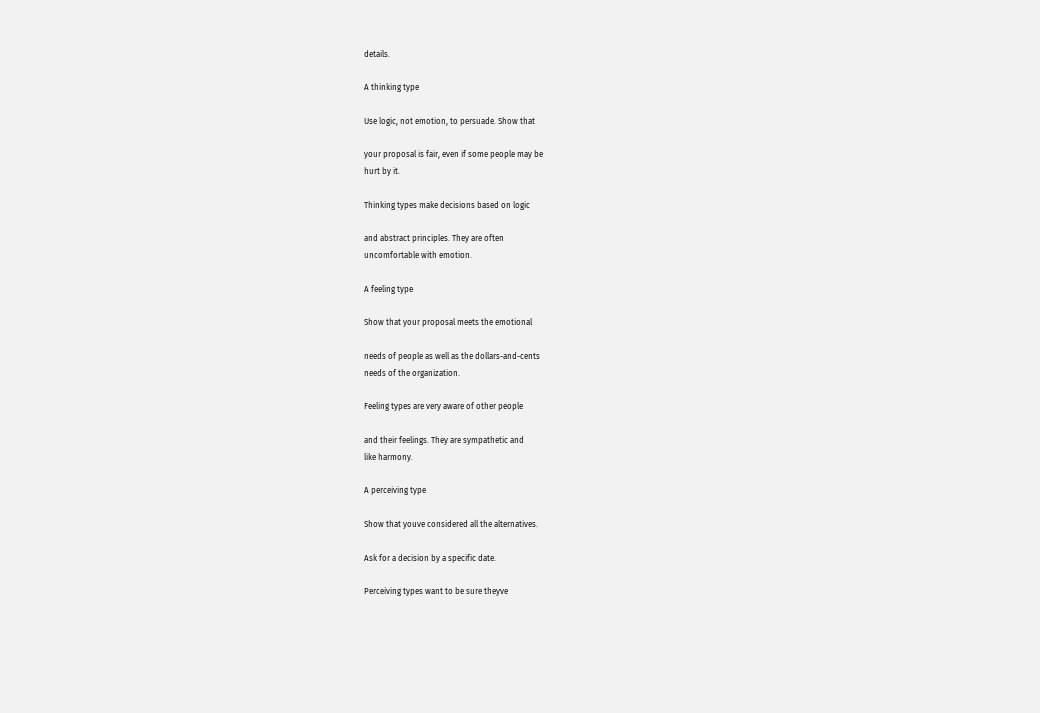details.

A thinking type

Use logic, not emotion, to persuade. Show that

your proposal is fair, even if some people may be
hurt by it.

Thinking types make decisions based on logic

and abstract principles. They are often
uncomfortable with emotion.

A feeling type

Show that your proposal meets the emotional

needs of people as well as the dollars-and-cents
needs of the organization.

Feeling types are very aware of other people

and their feelings. They are sympathetic and
like harmony.

A perceiving type

Show that youve considered all the alternatives.

Ask for a decision by a specific date.

Perceiving types want to be sure theyve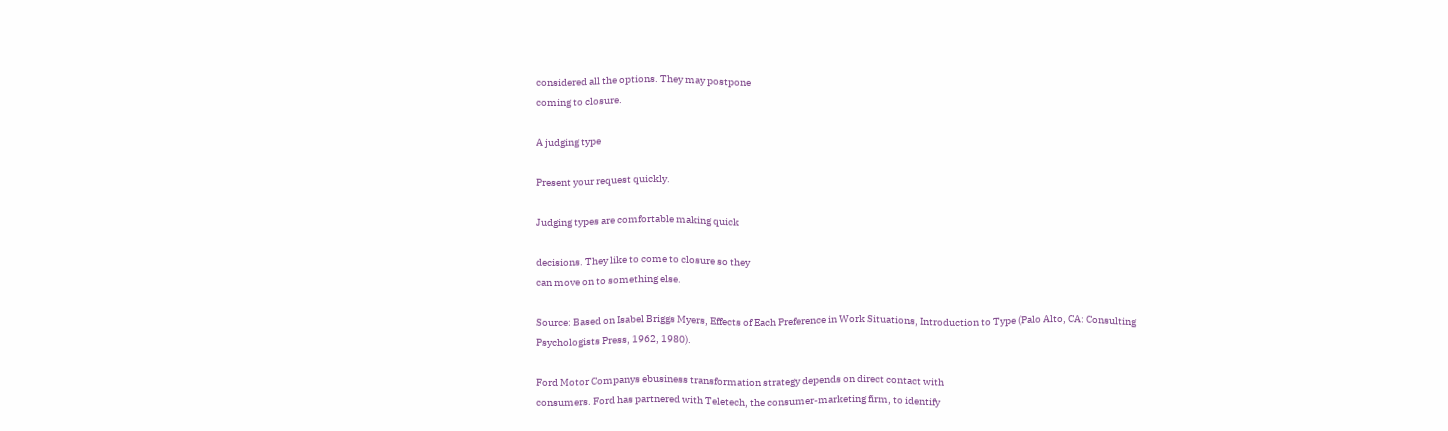considered all the options. They may postpone
coming to closure.

A judging type

Present your request quickly.

Judging types are comfortable making quick

decisions. They like to come to closure so they
can move on to something else.

Source: Based on Isabel Briggs Myers, Effects of Each Preference in Work Situations, Introduction to Type (Palo Alto, CA: Consulting Psychologists Press, 1962, 1980).

Ford Motor Companys ebusiness transformation strategy depends on direct contact with
consumers. Ford has partnered with Teletech, the consumer-marketing firm, to identify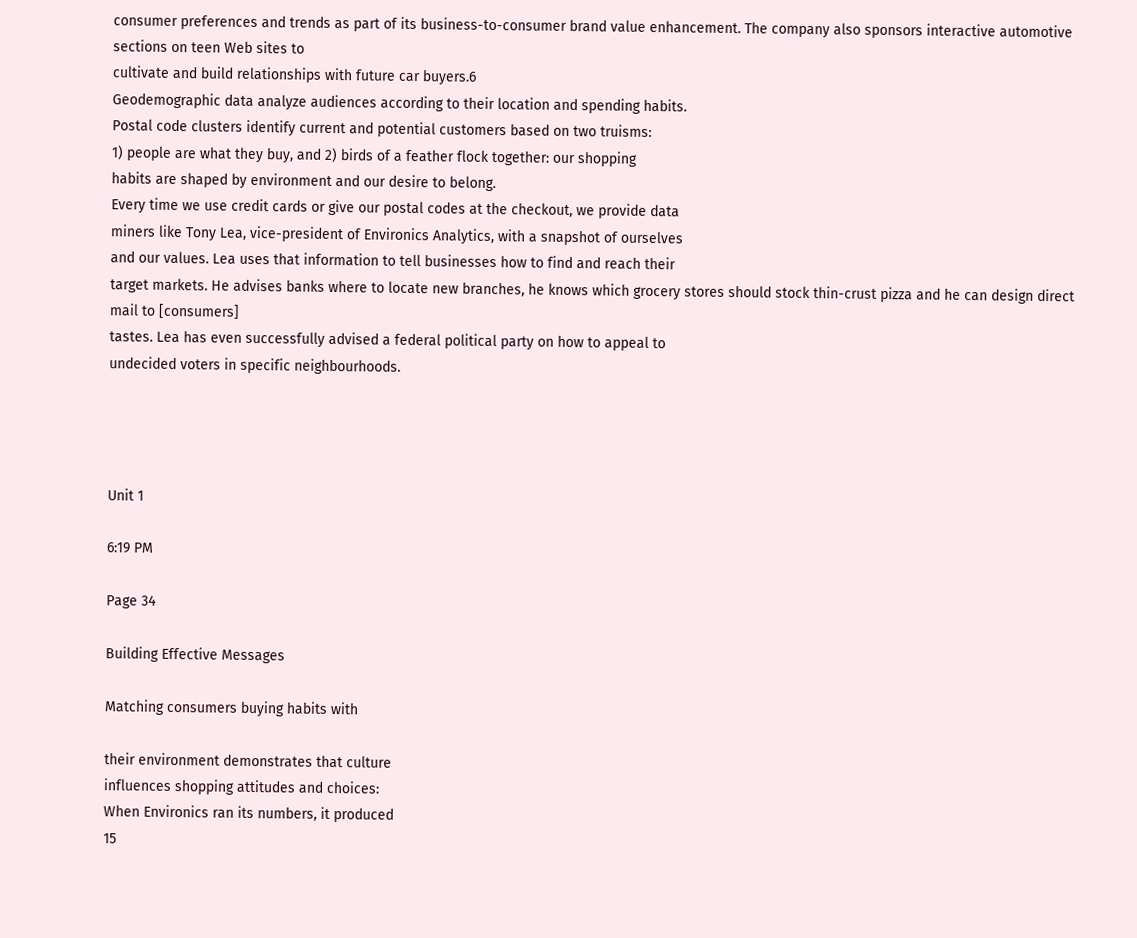consumer preferences and trends as part of its business-to-consumer brand value enhancement. The company also sponsors interactive automotive sections on teen Web sites to
cultivate and build relationships with future car buyers.6
Geodemographic data analyze audiences according to their location and spending habits.
Postal code clusters identify current and potential customers based on two truisms:
1) people are what they buy, and 2) birds of a feather flock together: our shopping
habits are shaped by environment and our desire to belong.
Every time we use credit cards or give our postal codes at the checkout, we provide data
miners like Tony Lea, vice-president of Environics Analytics, with a snapshot of ourselves
and our values. Lea uses that information to tell businesses how to find and reach their
target markets. He advises banks where to locate new branches, he knows which grocery stores should stock thin-crust pizza and he can design direct mail to [consumers]
tastes. Lea has even successfully advised a federal political party on how to appeal to
undecided voters in specific neighbourhoods.




Unit 1

6:19 PM

Page 34

Building Effective Messages

Matching consumers buying habits with

their environment demonstrates that culture
influences shopping attitudes and choices:
When Environics ran its numbers, it produced
15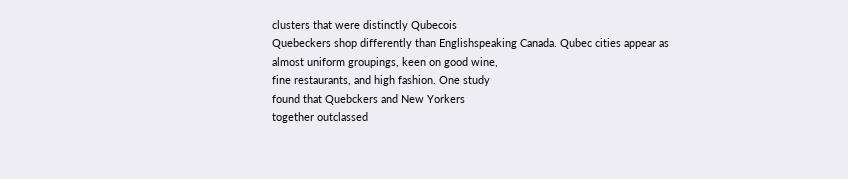clusters that were distinctly Qubecois
Quebeckers shop differently than Englishspeaking Canada. Qubec cities appear as
almost uniform groupings, keen on good wine,
fine restaurants, and high fashion. One study
found that Quebckers and New Yorkers
together outclassed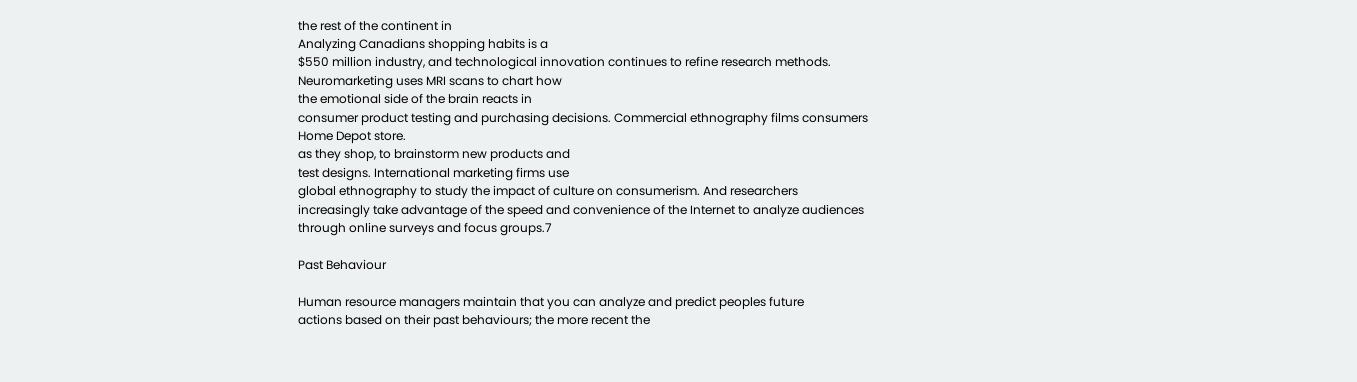the rest of the continent in
Analyzing Canadians shopping habits is a
$550 million industry, and technological innovation continues to refine research methods.
Neuromarketing uses MRI scans to chart how
the emotional side of the brain reacts in
consumer product testing and purchasing decisions. Commercial ethnography films consumers
Home Depot store.
as they shop, to brainstorm new products and
test designs. International marketing firms use
global ethnography to study the impact of culture on consumerism. And researchers
increasingly take advantage of the speed and convenience of the Internet to analyze audiences
through online surveys and focus groups.7

Past Behaviour

Human resource managers maintain that you can analyze and predict peoples future
actions based on their past behaviours; the more recent the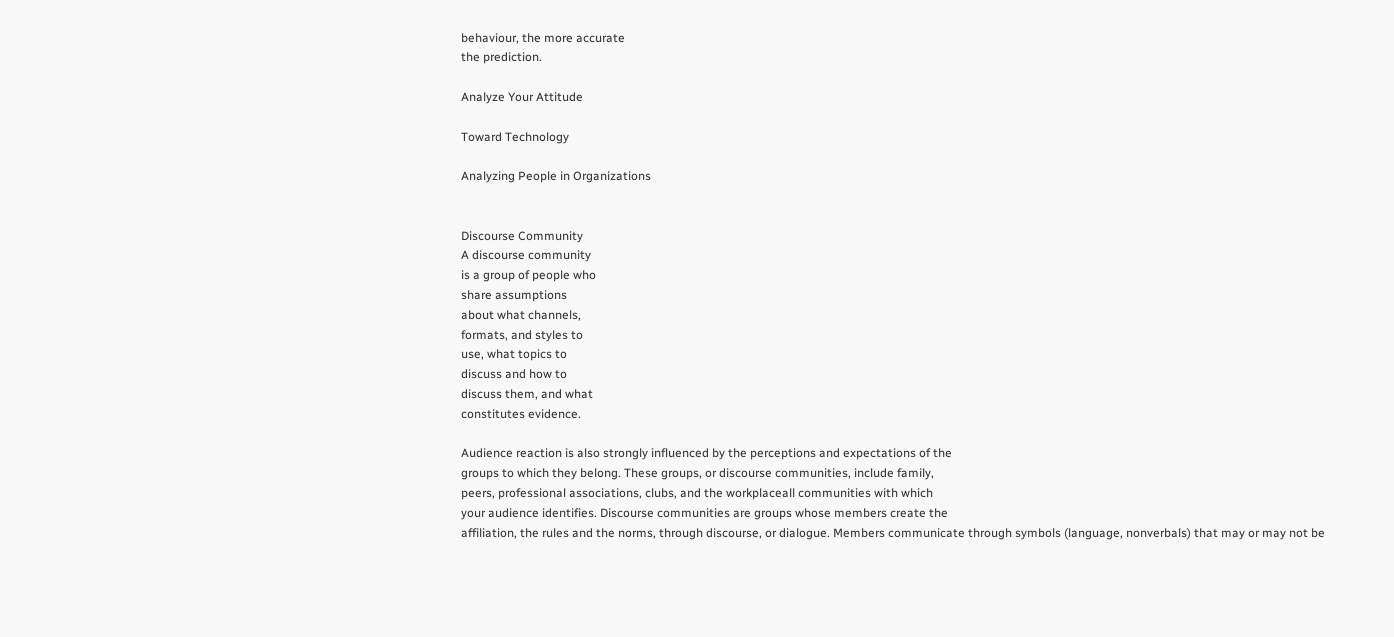behaviour, the more accurate
the prediction.

Analyze Your Attitude

Toward Technology

Analyzing People in Organizations


Discourse Community
A discourse community
is a group of people who
share assumptions
about what channels,
formats, and styles to
use, what topics to
discuss and how to
discuss them, and what
constitutes evidence.

Audience reaction is also strongly influenced by the perceptions and expectations of the
groups to which they belong. These groups, or discourse communities, include family,
peers, professional associations, clubs, and the workplaceall communities with which
your audience identifies. Discourse communities are groups whose members create the
affiliation, the rules and the norms, through discourse, or dialogue. Members communicate through symbols (language, nonverbals) that may or may not be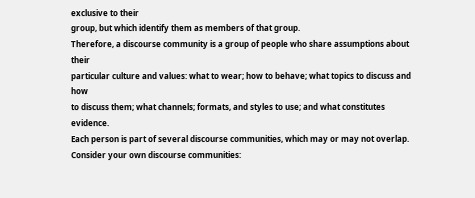exclusive to their
group, but which identify them as members of that group.
Therefore, a discourse community is a group of people who share assumptions about their
particular culture and values: what to wear; how to behave; what topics to discuss and how
to discuss them; what channels; formats, and styles to use; and what constitutes evidence.
Each person is part of several discourse communities, which may or may not overlap.
Consider your own discourse communities: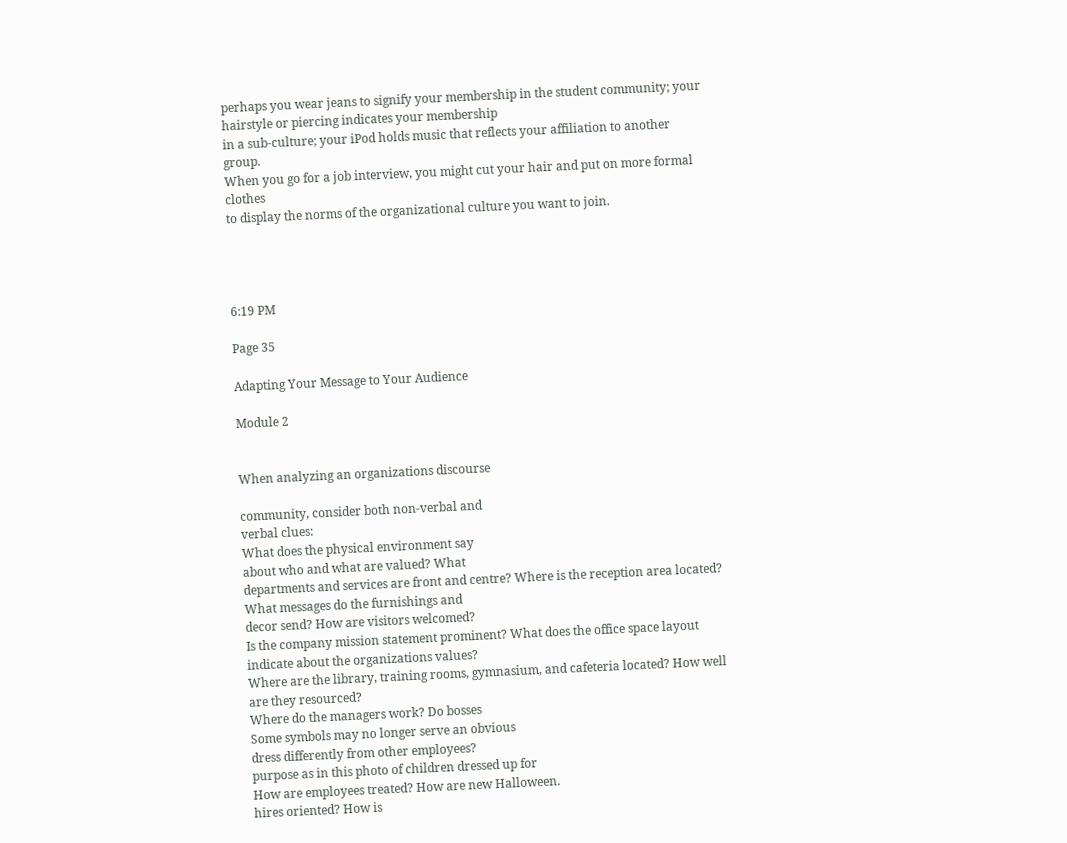perhaps you wear jeans to signify your membership in the student community; your hairstyle or piercing indicates your membership
in a sub-culture; your iPod holds music that reflects your affiliation to another group.
When you go for a job interview, you might cut your hair and put on more formal clothes
to display the norms of the organizational culture you want to join.




6:19 PM

Page 35

Adapting Your Message to Your Audience

Module 2


When analyzing an organizations discourse

community, consider both non-verbal and
verbal clues:
What does the physical environment say
about who and what are valued? What
departments and services are front and centre? Where is the reception area located?
What messages do the furnishings and
decor send? How are visitors welcomed?
Is the company mission statement prominent? What does the office space layout
indicate about the organizations values?
Where are the library, training rooms, gymnasium, and cafeteria located? How well
are they resourced?
Where do the managers work? Do bosses
Some symbols may no longer serve an obvious
dress differently from other employees?
purpose as in this photo of children dressed up for
How are employees treated? How are new Halloween.
hires oriented? How is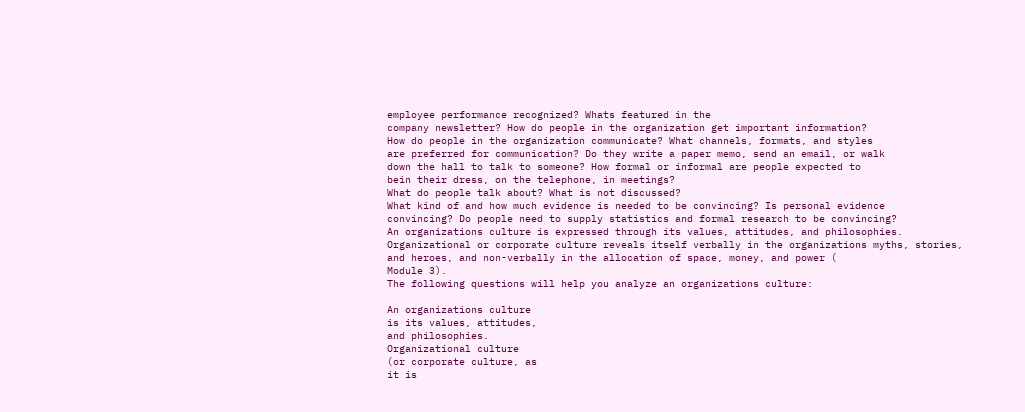employee performance recognized? Whats featured in the
company newsletter? How do people in the organization get important information?
How do people in the organization communicate? What channels, formats, and styles
are preferred for communication? Do they write a paper memo, send an email, or walk
down the hall to talk to someone? How formal or informal are people expected to
bein their dress, on the telephone, in meetings?
What do people talk about? What is not discussed?
What kind of and how much evidence is needed to be convincing? Is personal evidence
convincing? Do people need to supply statistics and formal research to be convincing?
An organizations culture is expressed through its values, attitudes, and philosophies.
Organizational or corporate culture reveals itself verbally in the organizations myths, stories,
and heroes, and non-verbally in the allocation of space, money, and power (
Module 3).
The following questions will help you analyze an organizations culture:

An organizations culture
is its values, attitudes,
and philosophies.
Organizational culture
(or corporate culture, as
it is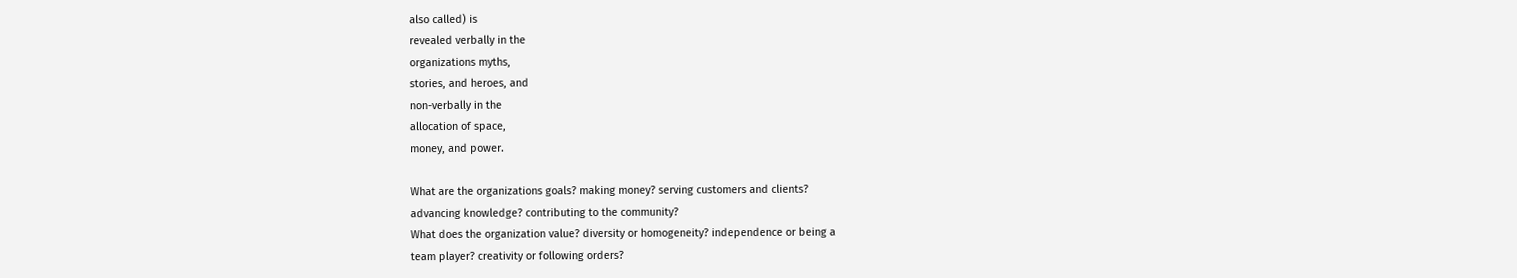also called) is
revealed verbally in the
organizations myths,
stories, and heroes, and
non-verbally in the
allocation of space,
money, and power.

What are the organizations goals? making money? serving customers and clients?
advancing knowledge? contributing to the community?
What does the organization value? diversity or homogeneity? independence or being a
team player? creativity or following orders?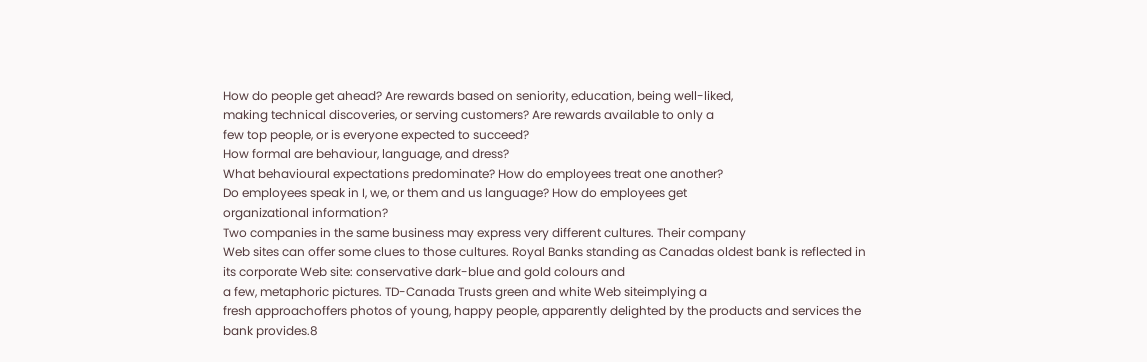How do people get ahead? Are rewards based on seniority, education, being well-liked,
making technical discoveries, or serving customers? Are rewards available to only a
few top people, or is everyone expected to succeed?
How formal are behaviour, language, and dress?
What behavioural expectations predominate? How do employees treat one another?
Do employees speak in I, we, or them and us language? How do employees get
organizational information?
Two companies in the same business may express very different cultures. Their company
Web sites can offer some clues to those cultures. Royal Banks standing as Canadas oldest bank is reflected in its corporate Web site: conservative dark-blue and gold colours and
a few, metaphoric pictures. TD-Canada Trusts green and white Web siteimplying a
fresh approachoffers photos of young, happy people, apparently delighted by the products and services the bank provides.8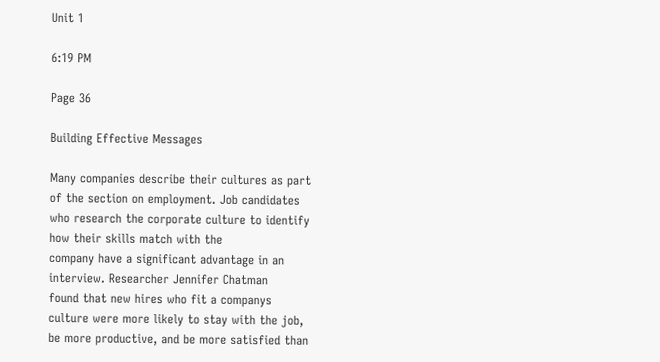Unit 1

6:19 PM

Page 36

Building Effective Messages

Many companies describe their cultures as part of the section on employment. Job candidates who research the corporate culture to identify how their skills match with the
company have a significant advantage in an interview. Researcher Jennifer Chatman
found that new hires who fit a companys culture were more likely to stay with the job,
be more productive, and be more satisfied than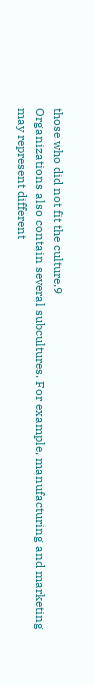those who did not fit the culture.9
Organizations also contain several subcultures. For example, manufacturing and marketing
may represent different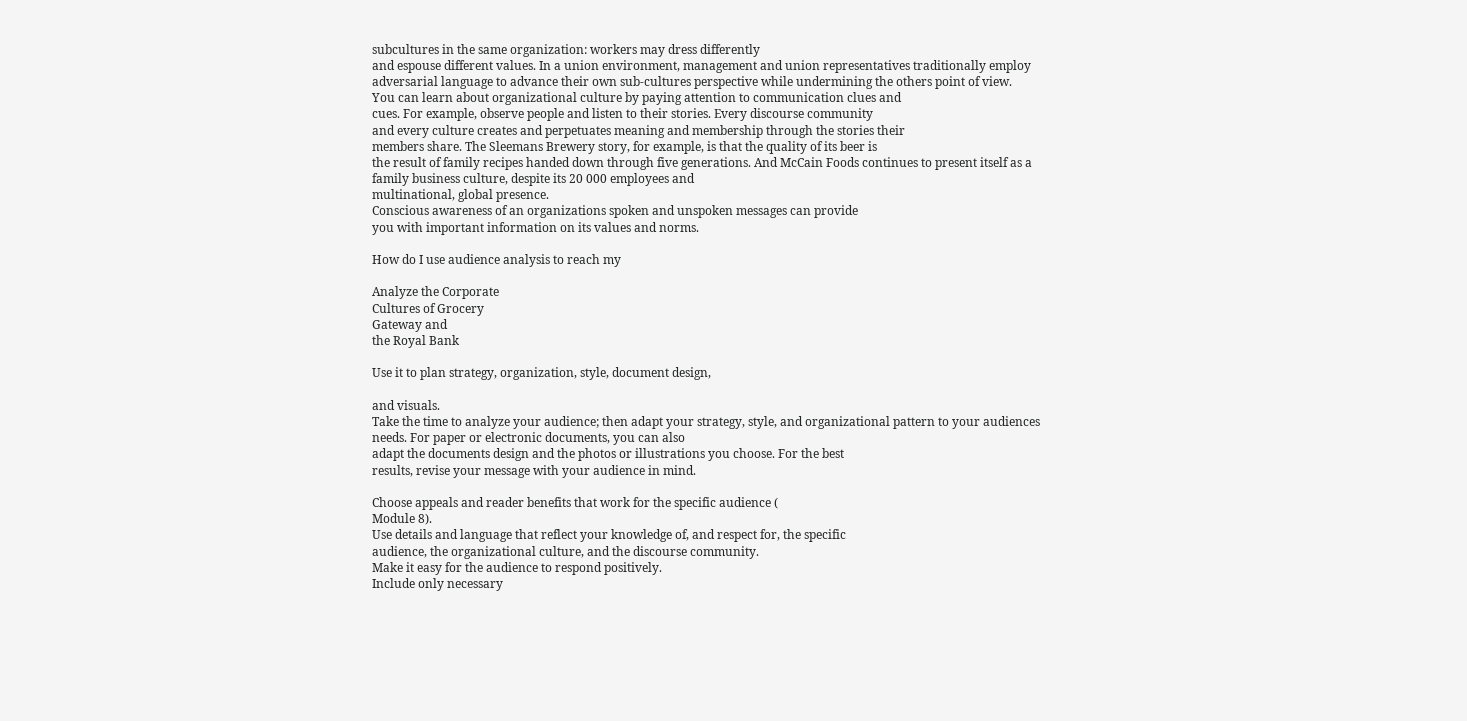subcultures in the same organization: workers may dress differently
and espouse different values. In a union environment, management and union representatives traditionally employ adversarial language to advance their own sub-cultures perspective while undermining the others point of view.
You can learn about organizational culture by paying attention to communication clues and
cues. For example, observe people and listen to their stories. Every discourse community
and every culture creates and perpetuates meaning and membership through the stories their
members share. The Sleemans Brewery story, for example, is that the quality of its beer is
the result of family recipes handed down through five generations. And McCain Foods continues to present itself as a family business culture, despite its 20 000 employees and
multinational, global presence.
Conscious awareness of an organizations spoken and unspoken messages can provide
you with important information on its values and norms.

How do I use audience analysis to reach my

Analyze the Corporate
Cultures of Grocery
Gateway and
the Royal Bank

Use it to plan strategy, organization, style, document design,

and visuals.
Take the time to analyze your audience; then adapt your strategy, style, and organizational pattern to your audiences needs. For paper or electronic documents, you can also
adapt the documents design and the photos or illustrations you choose. For the best
results, revise your message with your audience in mind.

Choose appeals and reader benefits that work for the specific audience (
Module 8).
Use details and language that reflect your knowledge of, and respect for, the specific
audience, the organizational culture, and the discourse community.
Make it easy for the audience to respond positively.
Include only necessary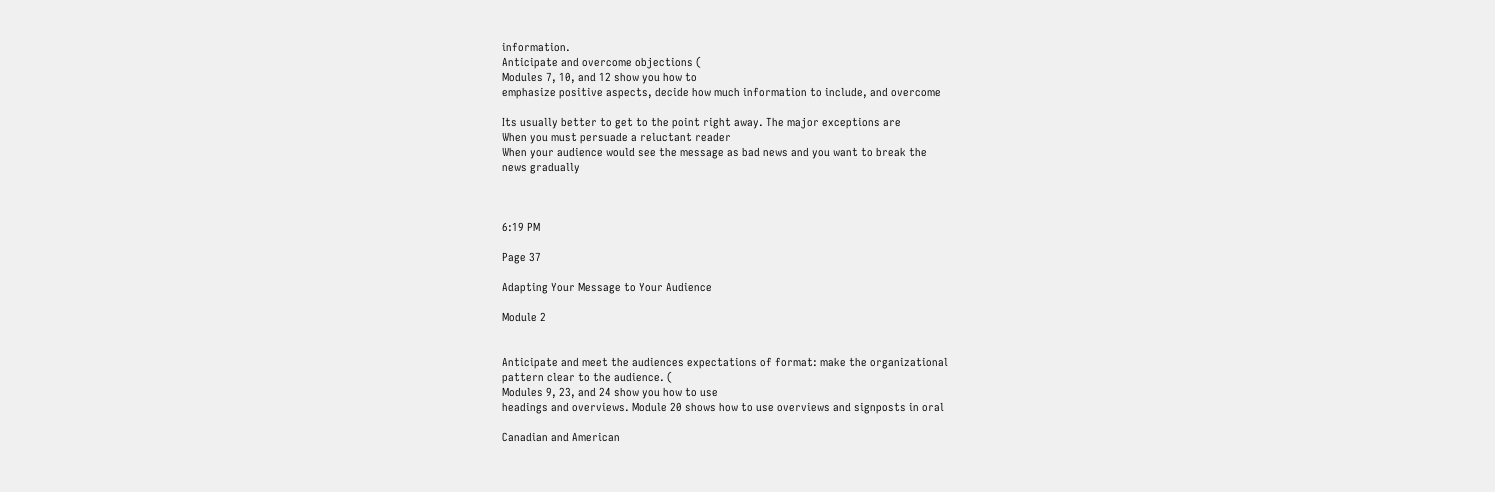information.
Anticipate and overcome objections (
Modules 7, 10, and 12 show you how to
emphasize positive aspects, decide how much information to include, and overcome

Its usually better to get to the point right away. The major exceptions are
When you must persuade a reluctant reader
When your audience would see the message as bad news and you want to break the
news gradually



6:19 PM

Page 37

Adapting Your Message to Your Audience

Module 2


Anticipate and meet the audiences expectations of format: make the organizational
pattern clear to the audience. (
Modules 9, 23, and 24 show you how to use
headings and overviews. Module 20 shows how to use overviews and signposts in oral

Canadian and American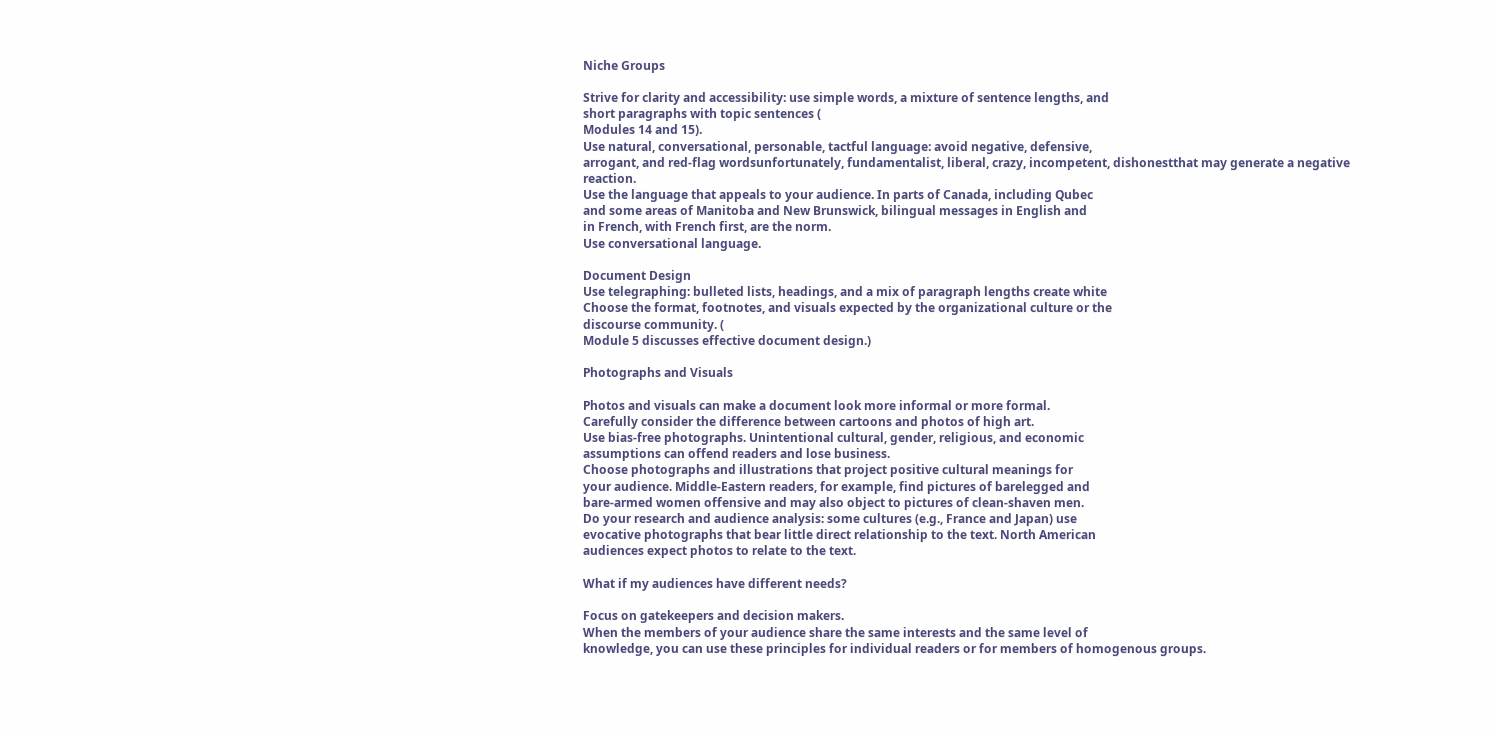Niche Groups

Strive for clarity and accessibility: use simple words, a mixture of sentence lengths, and
short paragraphs with topic sentences (
Modules 14 and 15).
Use natural, conversational, personable, tactful language: avoid negative, defensive,
arrogant, and red-flag wordsunfortunately, fundamentalist, liberal, crazy, incompetent, dishonestthat may generate a negative reaction.
Use the language that appeals to your audience. In parts of Canada, including Qubec
and some areas of Manitoba and New Brunswick, bilingual messages in English and
in French, with French first, are the norm.
Use conversational language.

Document Design
Use telegraphing: bulleted lists, headings, and a mix of paragraph lengths create white
Choose the format, footnotes, and visuals expected by the organizational culture or the
discourse community. (
Module 5 discusses effective document design.)

Photographs and Visuals

Photos and visuals can make a document look more informal or more formal.
Carefully consider the difference between cartoons and photos of high art.
Use bias-free photographs. Unintentional cultural, gender, religious, and economic
assumptions can offend readers and lose business.
Choose photographs and illustrations that project positive cultural meanings for
your audience. Middle-Eastern readers, for example, find pictures of barelegged and
bare-armed women offensive and may also object to pictures of clean-shaven men.
Do your research and audience analysis: some cultures (e.g., France and Japan) use
evocative photographs that bear little direct relationship to the text. North American
audiences expect photos to relate to the text.

What if my audiences have different needs?

Focus on gatekeepers and decision makers.
When the members of your audience share the same interests and the same level of
knowledge, you can use these principles for individual readers or for members of homogenous groups.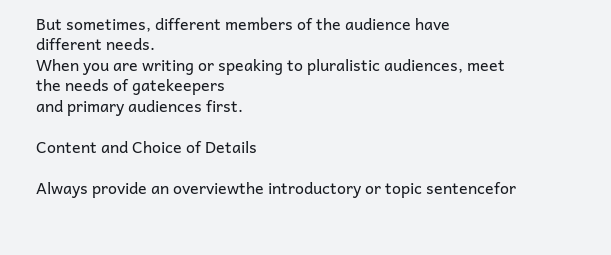But sometimes, different members of the audience have different needs.
When you are writing or speaking to pluralistic audiences, meet the needs of gatekeepers
and primary audiences first.

Content and Choice of Details

Always provide an overviewthe introductory or topic sentencefor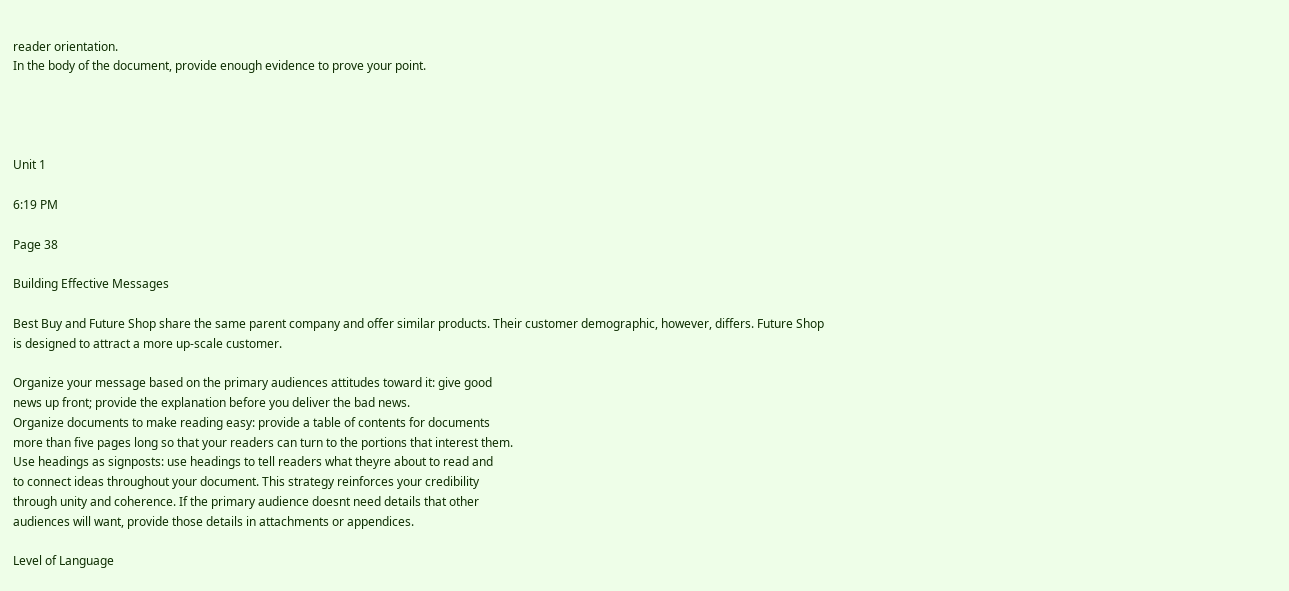reader orientation.
In the body of the document, provide enough evidence to prove your point.




Unit 1

6:19 PM

Page 38

Building Effective Messages

Best Buy and Future Shop share the same parent company and offer similar products. Their customer demographic, however, differs. Future Shop
is designed to attract a more up-scale customer.

Organize your message based on the primary audiences attitudes toward it: give good
news up front; provide the explanation before you deliver the bad news.
Organize documents to make reading easy: provide a table of contents for documents
more than five pages long so that your readers can turn to the portions that interest them.
Use headings as signposts: use headings to tell readers what theyre about to read and
to connect ideas throughout your document. This strategy reinforces your credibility
through unity and coherence. If the primary audience doesnt need details that other
audiences will want, provide those details in attachments or appendices.

Level of Language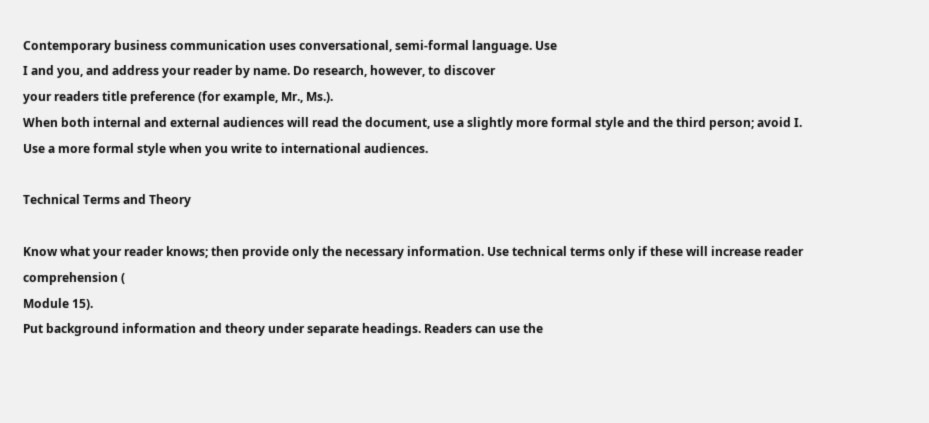Contemporary business communication uses conversational, semi-formal language. Use
I and you, and address your reader by name. Do research, however, to discover
your readers title preference (for example, Mr., Ms.).
When both internal and external audiences will read the document, use a slightly more formal style and the third person; avoid I.
Use a more formal style when you write to international audiences.

Technical Terms and Theory

Know what your reader knows; then provide only the necessary information. Use technical terms only if these will increase reader comprehension (
Module 15).
Put background information and theory under separate headings. Readers can use the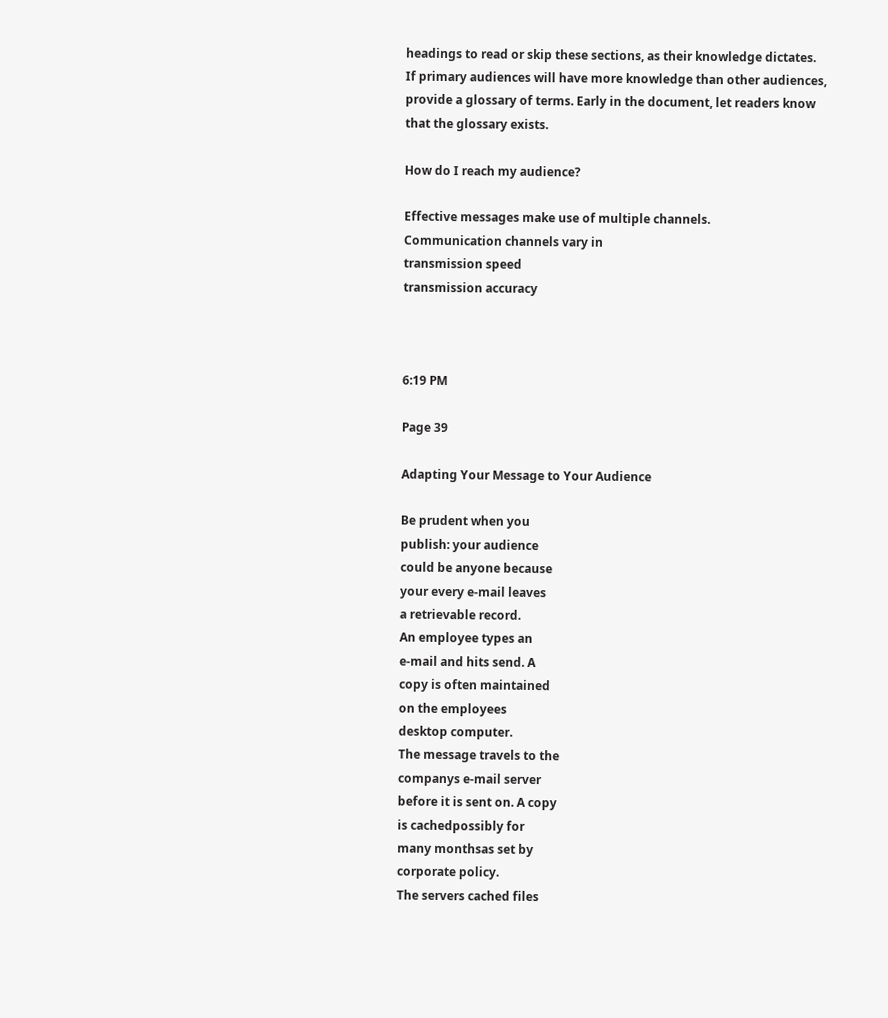headings to read or skip these sections, as their knowledge dictates.
If primary audiences will have more knowledge than other audiences, provide a glossary of terms. Early in the document, let readers know that the glossary exists.

How do I reach my audience?

Effective messages make use of multiple channels.
Communication channels vary in
transmission speed
transmission accuracy



6:19 PM

Page 39

Adapting Your Message to Your Audience

Be prudent when you
publish: your audience
could be anyone because
your every e-mail leaves
a retrievable record.
An employee types an
e-mail and hits send. A
copy is often maintained
on the employees
desktop computer.
The message travels to the
companys e-mail server
before it is sent on. A copy
is cachedpossibly for
many monthsas set by
corporate policy.
The servers cached files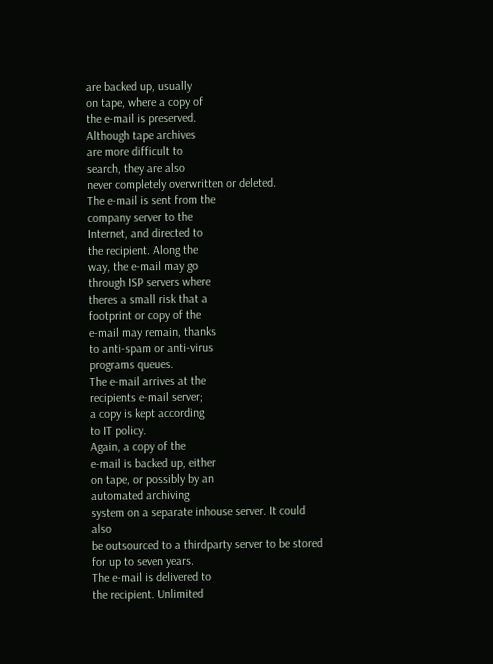are backed up, usually
on tape, where a copy of
the e-mail is preserved.
Although tape archives
are more difficult to
search, they are also
never completely overwritten or deleted.
The e-mail is sent from the
company server to the
Internet, and directed to
the recipient. Along the
way, the e-mail may go
through ISP servers where
theres a small risk that a
footprint or copy of the
e-mail may remain, thanks
to anti-spam or anti-virus
programs queues.
The e-mail arrives at the
recipients e-mail server;
a copy is kept according
to IT policy.
Again, a copy of the
e-mail is backed up, either
on tape, or possibly by an
automated archiving
system on a separate inhouse server. It could also
be outsourced to a thirdparty server to be stored
for up to seven years.
The e-mail is delivered to
the recipient. Unlimited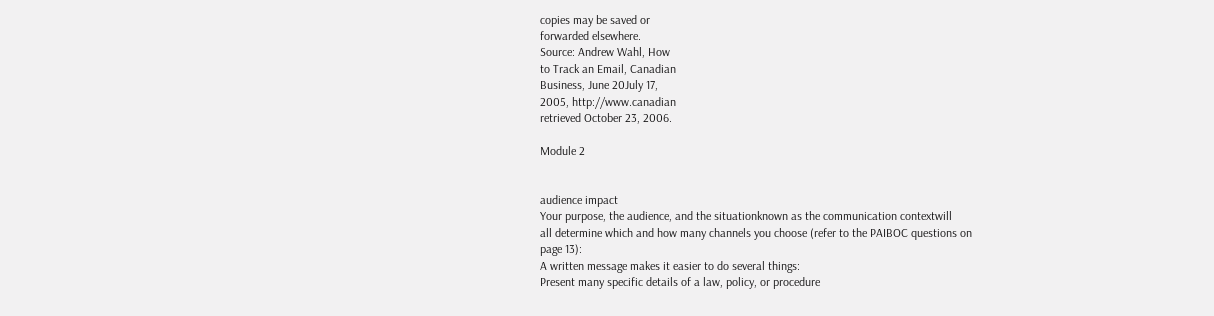copies may be saved or
forwarded elsewhere.
Source: Andrew Wahl, How
to Track an Email, Canadian
Business, June 20July 17,
2005, http://www.canadian
retrieved October 23, 2006.

Module 2


audience impact
Your purpose, the audience, and the situationknown as the communication contextwill
all determine which and how many channels you choose (refer to the PAIBOC questions on
page 13):
A written message makes it easier to do several things:
Present many specific details of a law, policy, or procedure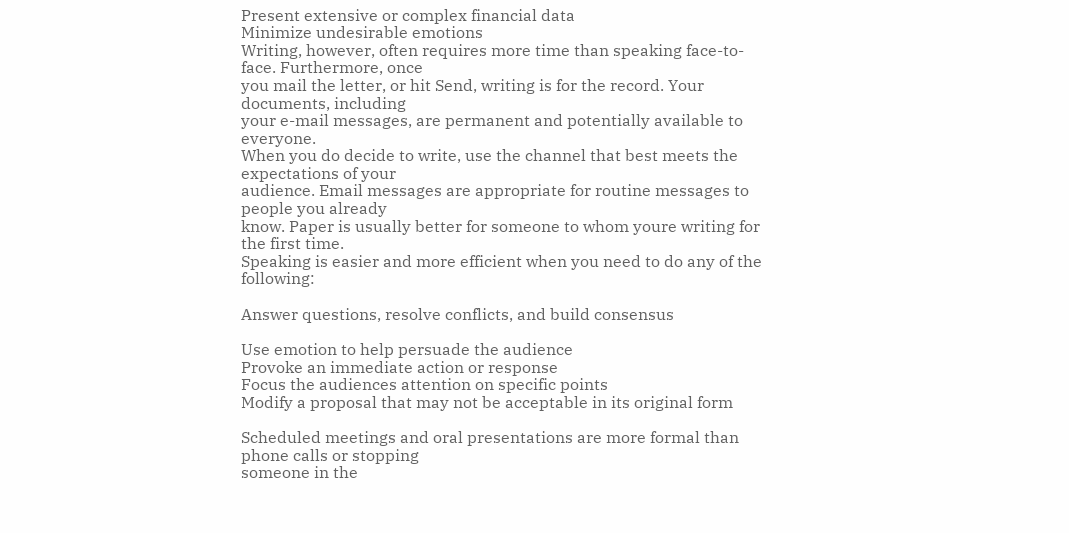Present extensive or complex financial data
Minimize undesirable emotions
Writing, however, often requires more time than speaking face-to-face. Furthermore, once
you mail the letter, or hit Send, writing is for the record. Your documents, including
your e-mail messages, are permanent and potentially available to everyone.
When you do decide to write, use the channel that best meets the expectations of your
audience. Email messages are appropriate for routine messages to people you already
know. Paper is usually better for someone to whom youre writing for the first time.
Speaking is easier and more efficient when you need to do any of the following:

Answer questions, resolve conflicts, and build consensus

Use emotion to help persuade the audience
Provoke an immediate action or response
Focus the audiences attention on specific points
Modify a proposal that may not be acceptable in its original form

Scheduled meetings and oral presentations are more formal than phone calls or stopping
someone in the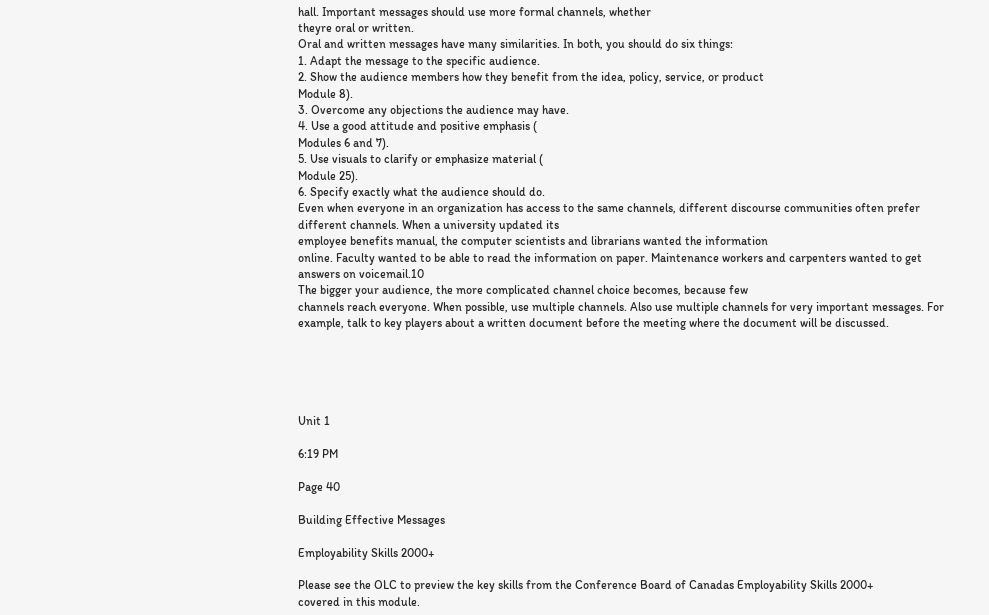hall. Important messages should use more formal channels, whether
theyre oral or written.
Oral and written messages have many similarities. In both, you should do six things:
1. Adapt the message to the specific audience.
2. Show the audience members how they benefit from the idea, policy, service, or product
Module 8).
3. Overcome any objections the audience may have.
4. Use a good attitude and positive emphasis (
Modules 6 and 7).
5. Use visuals to clarify or emphasize material (
Module 25).
6. Specify exactly what the audience should do.
Even when everyone in an organization has access to the same channels, different discourse communities often prefer different channels. When a university updated its
employee benefits manual, the computer scientists and librarians wanted the information
online. Faculty wanted to be able to read the information on paper. Maintenance workers and carpenters wanted to get answers on voicemail.10
The bigger your audience, the more complicated channel choice becomes, because few
channels reach everyone. When possible, use multiple channels. Also use multiple channels for very important messages. For example, talk to key players about a written document before the meeting where the document will be discussed.





Unit 1

6:19 PM

Page 40

Building Effective Messages

Employability Skills 2000+

Please see the OLC to preview the key skills from the Conference Board of Canadas Employability Skills 2000+
covered in this module.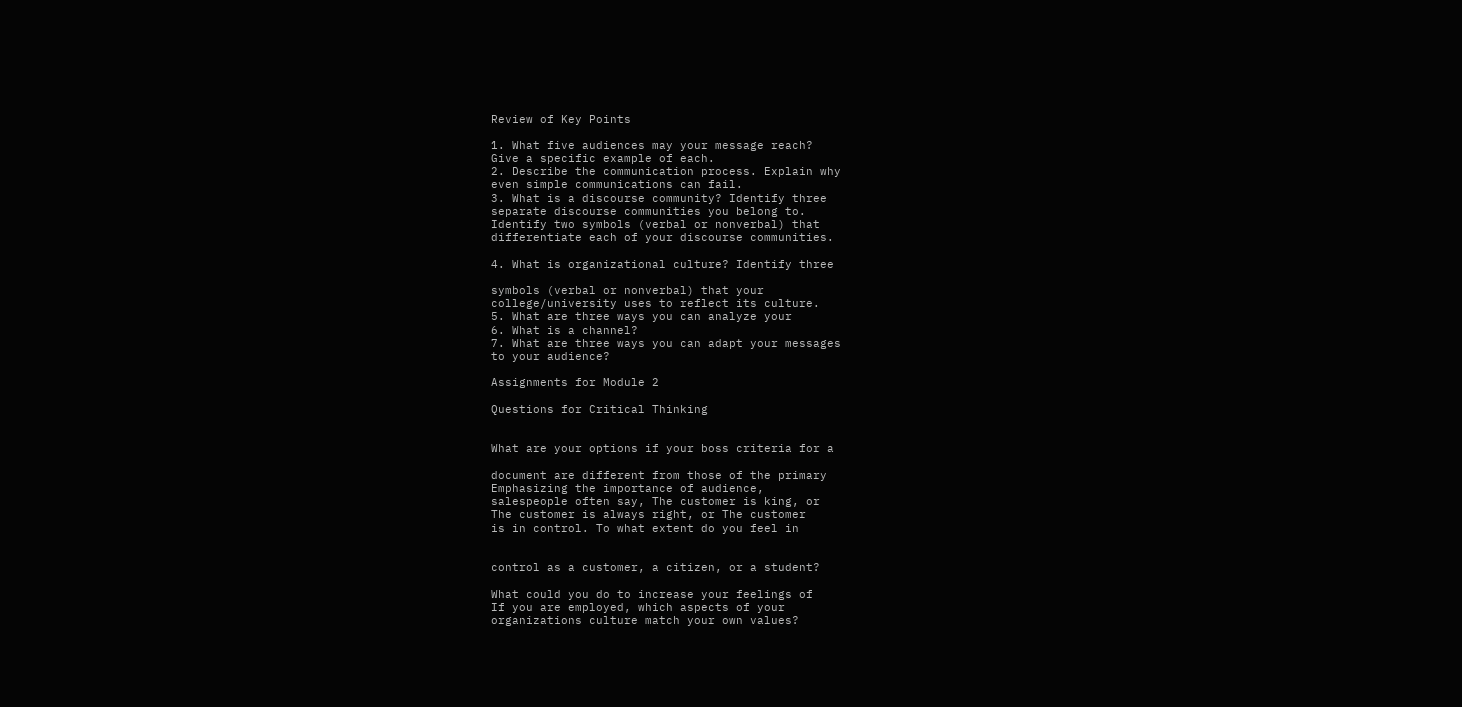Review of Key Points

1. What five audiences may your message reach?
Give a specific example of each.
2. Describe the communication process. Explain why
even simple communications can fail.
3. What is a discourse community? Identify three
separate discourse communities you belong to.
Identify two symbols (verbal or nonverbal) that
differentiate each of your discourse communities.

4. What is organizational culture? Identify three

symbols (verbal or nonverbal) that your
college/university uses to reflect its culture.
5. What are three ways you can analyze your
6. What is a channel?
7. What are three ways you can adapt your messages
to your audience?

Assignments for Module 2

Questions for Critical Thinking


What are your options if your boss criteria for a

document are different from those of the primary
Emphasizing the importance of audience,
salespeople often say, The customer is king, or
The customer is always right, or The customer
is in control. To what extent do you feel in


control as a customer, a citizen, or a student?

What could you do to increase your feelings of
If you are employed, which aspects of your
organizations culture match your own values?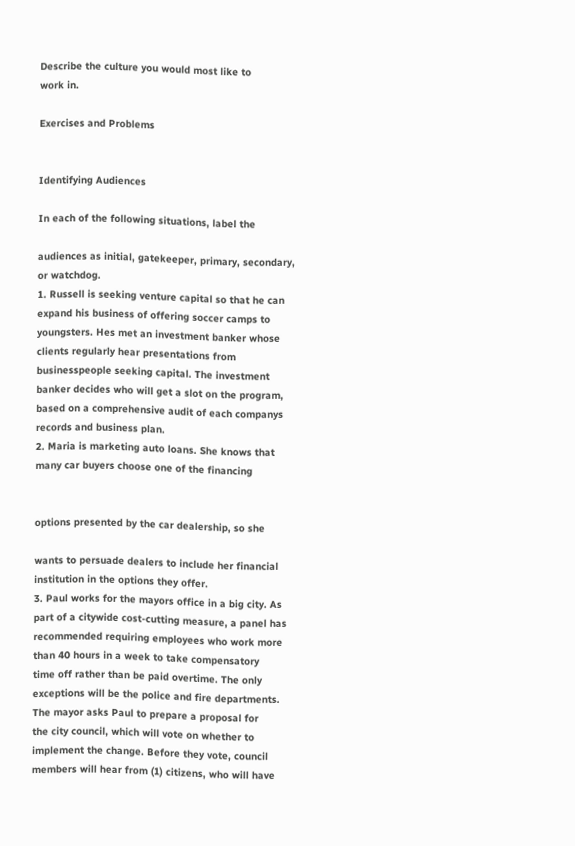Describe the culture you would most like to
work in.

Exercises and Problems


Identifying Audiences

In each of the following situations, label the

audiences as initial, gatekeeper, primary, secondary,
or watchdog.
1. Russell is seeking venture capital so that he can
expand his business of offering soccer camps to
youngsters. Hes met an investment banker whose
clients regularly hear presentations from
businesspeople seeking capital. The investment
banker decides who will get a slot on the program,
based on a comprehensive audit of each companys
records and business plan.
2. Maria is marketing auto loans. She knows that
many car buyers choose one of the financing


options presented by the car dealership, so she

wants to persuade dealers to include her financial
institution in the options they offer.
3. Paul works for the mayors office in a big city. As
part of a citywide cost-cutting measure, a panel has
recommended requiring employees who work more
than 40 hours in a week to take compensatory
time off rather than be paid overtime. The only
exceptions will be the police and fire departments.
The mayor asks Paul to prepare a proposal for
the city council, which will vote on whether to
implement the change. Before they vote, council
members will hear from (1) citizens, who will have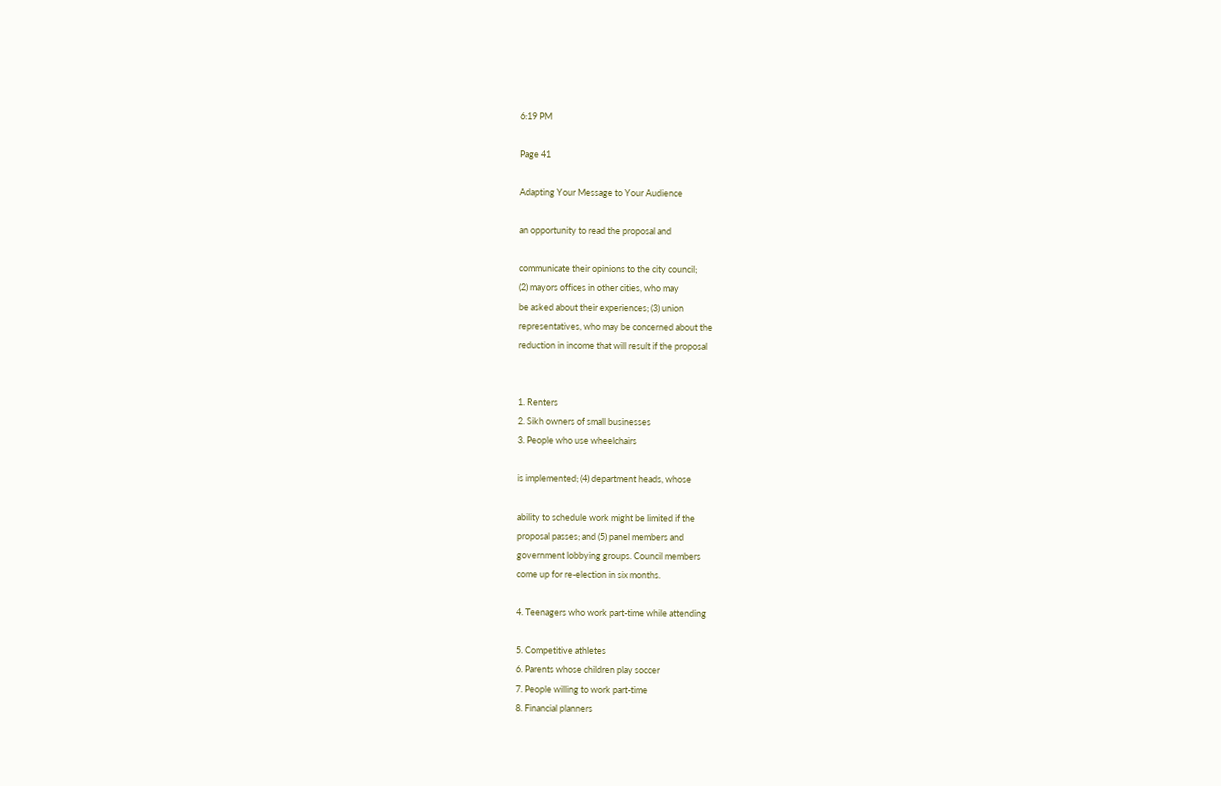6:19 PM

Page 41

Adapting Your Message to Your Audience

an opportunity to read the proposal and

communicate their opinions to the city council;
(2) mayors offices in other cities, who may
be asked about their experiences; (3) union
representatives, who may be concerned about the
reduction in income that will result if the proposal


1. Renters
2. Sikh owners of small businesses
3. People who use wheelchairs

is implemented; (4) department heads, whose

ability to schedule work might be limited if the
proposal passes; and (5) panel members and
government lobbying groups. Council members
come up for re-election in six months.

4. Teenagers who work part-time while attending

5. Competitive athletes
6. Parents whose children play soccer
7. People willing to work part-time
8. Financial planners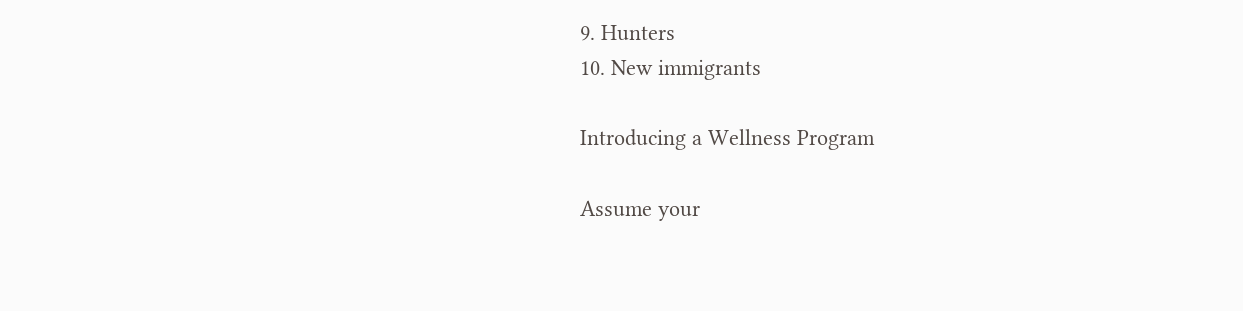9. Hunters
10. New immigrants

Introducing a Wellness Program

Assume your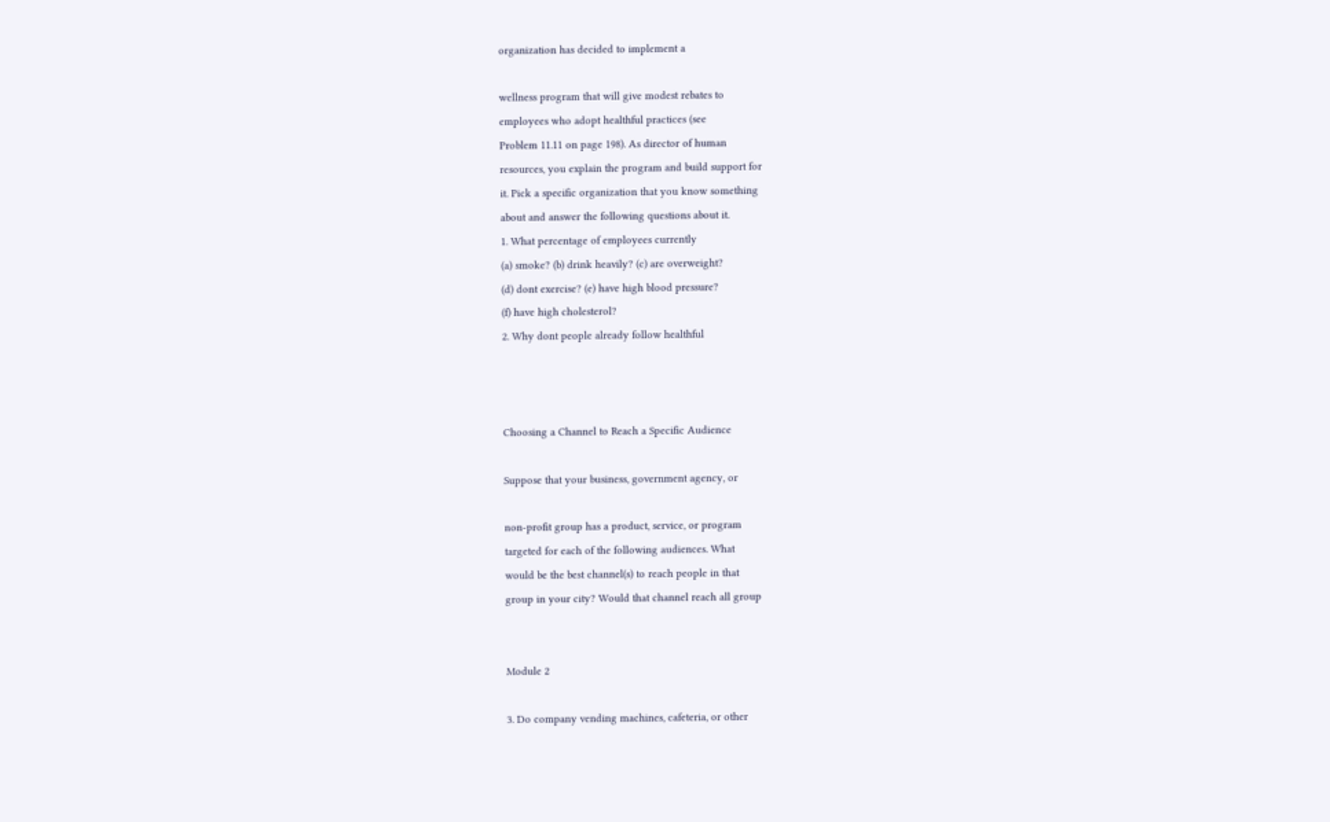organization has decided to implement a

wellness program that will give modest rebates to
employees who adopt healthful practices (see
Problem 11.11 on page 198). As director of human
resources, you explain the program and build support for
it. Pick a specific organization that you know something
about and answer the following questions about it.
1. What percentage of employees currently
(a) smoke? (b) drink heavily? (c) are overweight?
(d) dont exercise? (e) have high blood pressure?
(f) have high cholesterol?
2. Why dont people already follow healthful



Choosing a Channel to Reach a Specific Audience

Suppose that your business, government agency, or

non-profit group has a product, service, or program
targeted for each of the following audiences. What
would be the best channel(s) to reach people in that
group in your city? Would that channel reach all group


Module 2

3. Do company vending machines, cafeteria, or other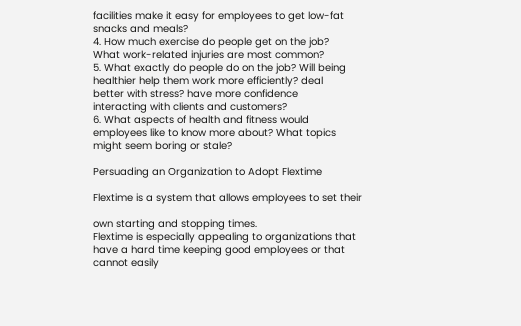facilities make it easy for employees to get low-fat
snacks and meals?
4. How much exercise do people get on the job?
What work-related injuries are most common?
5. What exactly do people do on the job? Will being
healthier help them work more efficiently? deal
better with stress? have more confidence
interacting with clients and customers?
6. What aspects of health and fitness would
employees like to know more about? What topics
might seem boring or stale?

Persuading an Organization to Adopt Flextime

Flextime is a system that allows employees to set their

own starting and stopping times.
Flextime is especially appealing to organizations that
have a hard time keeping good employees or that
cannot easily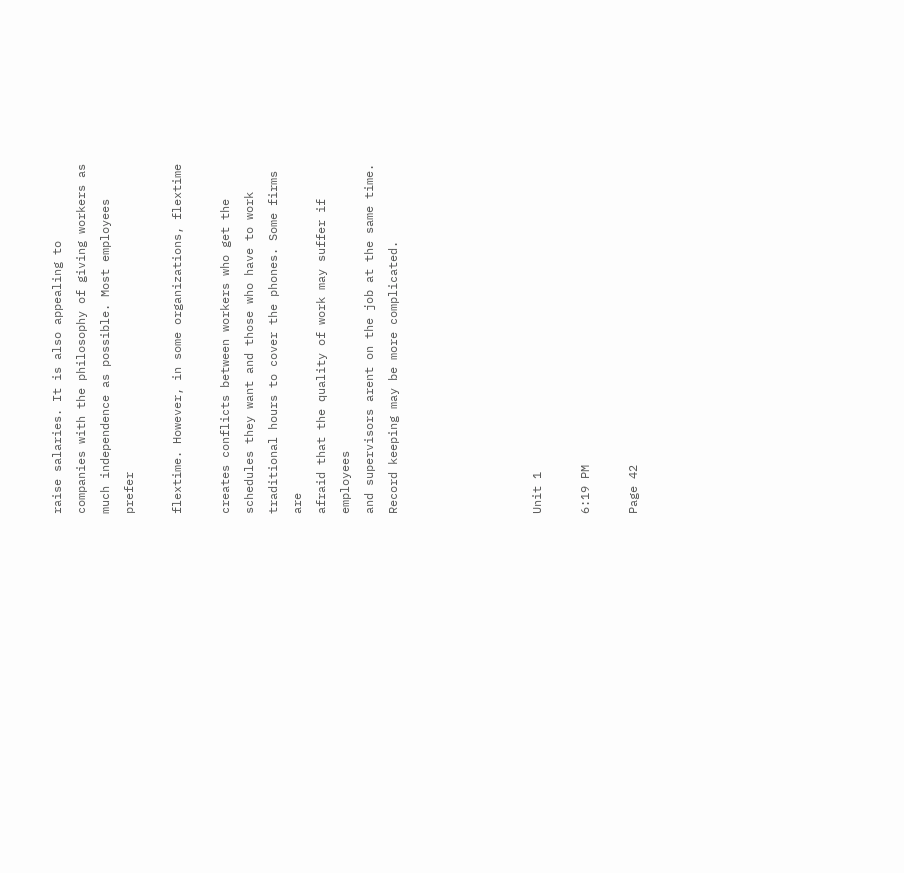raise salaries. It is also appealing to
companies with the philosophy of giving workers as
much independence as possible. Most employees prefer

flextime. However, in some organizations, flextime

creates conflicts between workers who get the
schedules they want and those who have to work
traditional hours to cover the phones. Some firms are
afraid that the quality of work may suffer if employees
and supervisors arent on the job at the same time.
Record keeping may be more complicated.





Unit 1

6:19 PM

Page 42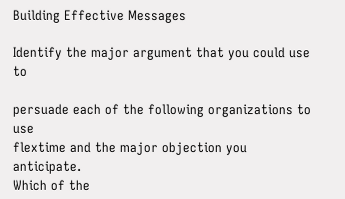Building Effective Messages

Identify the major argument that you could use to

persuade each of the following organizations to use
flextime and the major objection you anticipate.
Which of the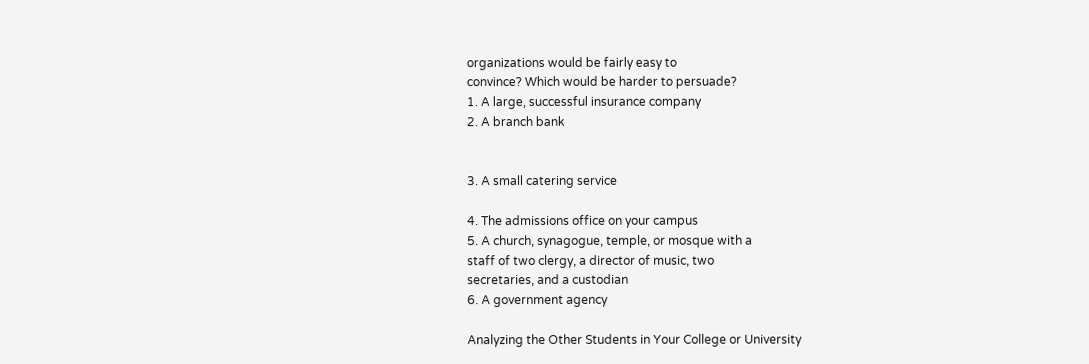organizations would be fairly easy to
convince? Which would be harder to persuade?
1. A large, successful insurance company
2. A branch bank


3. A small catering service

4. The admissions office on your campus
5. A church, synagogue, temple, or mosque with a
staff of two clergy, a director of music, two
secretaries, and a custodian
6. A government agency

Analyzing the Other Students in Your College or University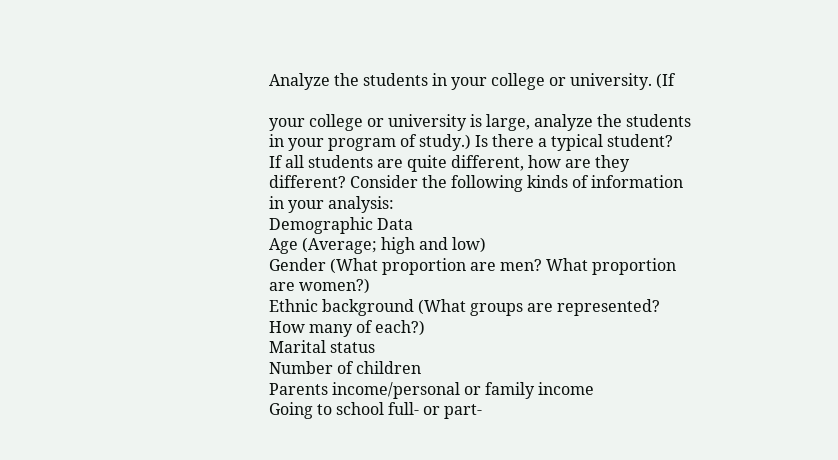Analyze the students in your college or university. (If

your college or university is large, analyze the students
in your program of study.) Is there a typical student?
If all students are quite different, how are they
different? Consider the following kinds of information
in your analysis:
Demographic Data
Age (Average; high and low)
Gender (What proportion are men? What proportion
are women?)
Ethnic background (What groups are represented?
How many of each?)
Marital status
Number of children
Parents income/personal or family income
Going to school full- or part-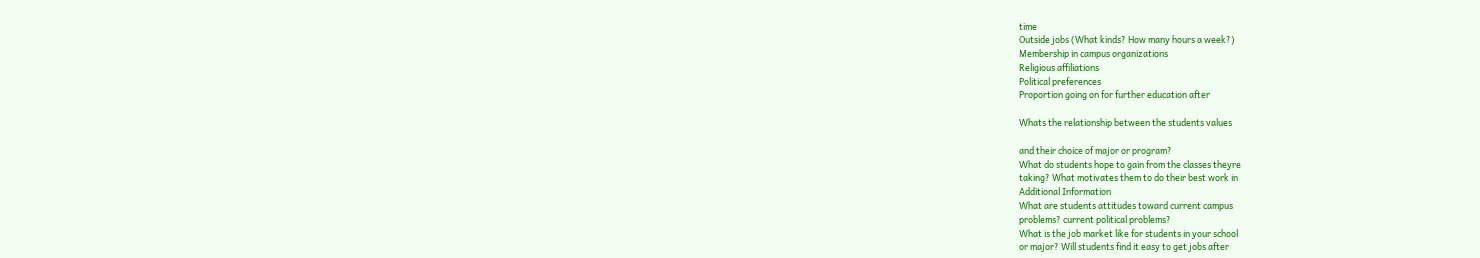time
Outside jobs (What kinds? How many hours a week?)
Membership in campus organizations
Religious affiliations
Political preferences
Proportion going on for further education after

Whats the relationship between the students values

and their choice of major or program?
What do students hope to gain from the classes theyre
taking? What motivates them to do their best work in
Additional Information
What are students attitudes toward current campus
problems? current political problems?
What is the job market like for students in your school
or major? Will students find it easy to get jobs after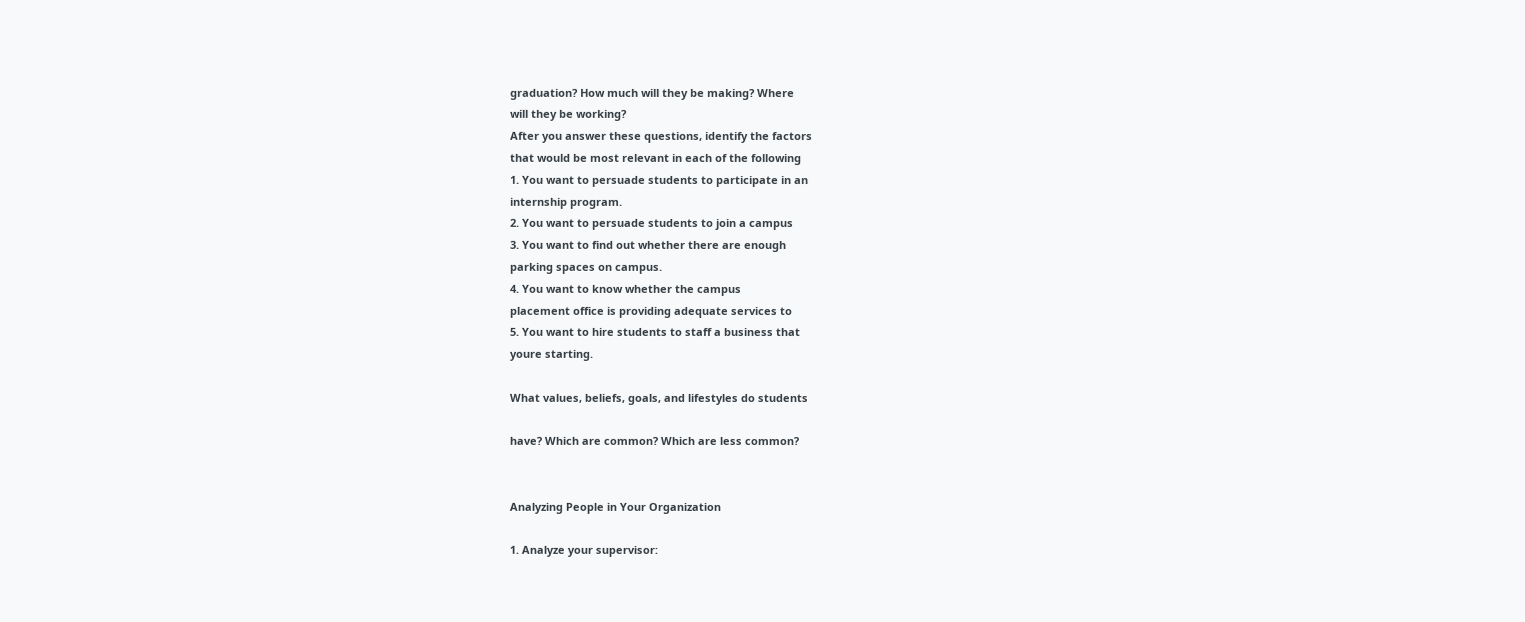graduation? How much will they be making? Where
will they be working?
After you answer these questions, identify the factors
that would be most relevant in each of the following
1. You want to persuade students to participate in an
internship program.
2. You want to persuade students to join a campus
3. You want to find out whether there are enough
parking spaces on campus.
4. You want to know whether the campus
placement office is providing adequate services to
5. You want to hire students to staff a business that
youre starting.

What values, beliefs, goals, and lifestyles do students

have? Which are common? Which are less common?


Analyzing People in Your Organization

1. Analyze your supervisor: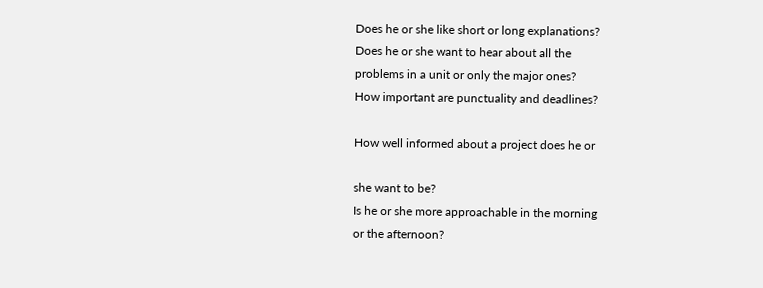Does he or she like short or long explanations?
Does he or she want to hear about all the
problems in a unit or only the major ones?
How important are punctuality and deadlines?

How well informed about a project does he or

she want to be?
Is he or she more approachable in the morning
or the afternoon?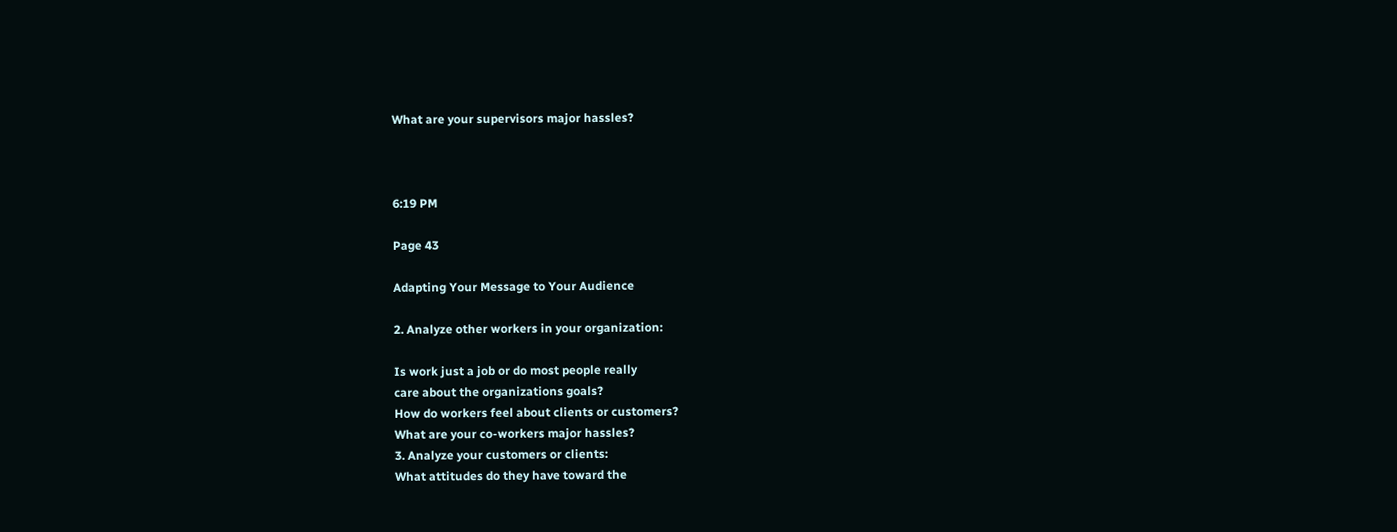What are your supervisors major hassles?



6:19 PM

Page 43

Adapting Your Message to Your Audience

2. Analyze other workers in your organization:

Is work just a job or do most people really
care about the organizations goals?
How do workers feel about clients or customers?
What are your co-workers major hassles?
3. Analyze your customers or clients:
What attitudes do they have toward the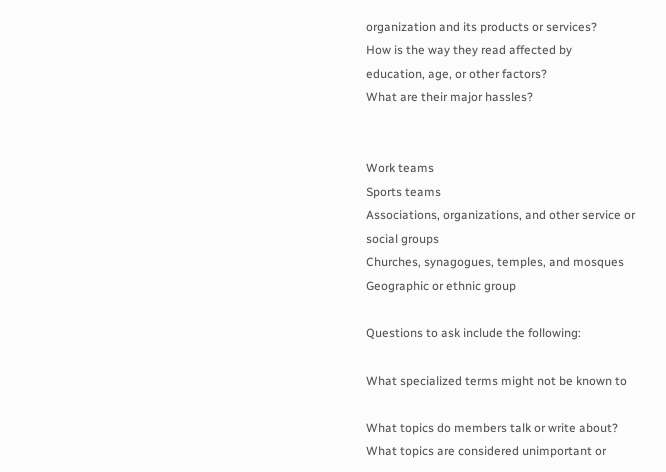organization and its products or services?
How is the way they read affected by
education, age, or other factors?
What are their major hassles?


Work teams
Sports teams
Associations, organizations, and other service or
social groups
Churches, synagogues, temples, and mosques
Geographic or ethnic group

Questions to ask include the following:

What specialized terms might not be known to

What topics do members talk or write about?
What topics are considered unimportant or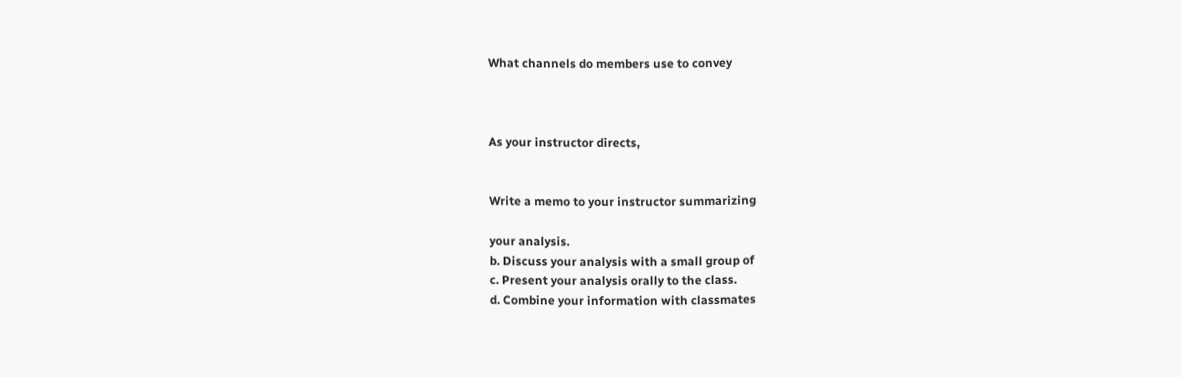What channels do members use to convey



As your instructor directs,


Write a memo to your instructor summarizing

your analysis.
b. Discuss your analysis with a small group of
c. Present your analysis orally to the class.
d. Combine your information with classmates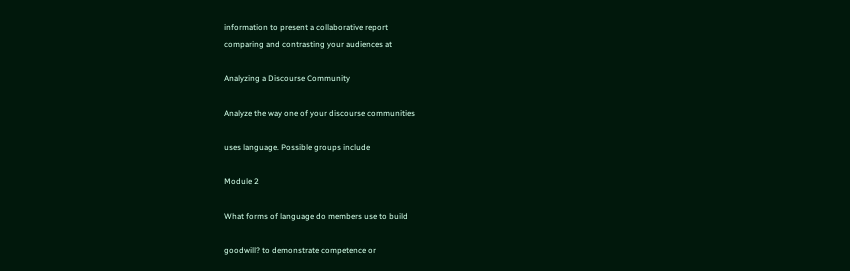information to present a collaborative report
comparing and contrasting your audiences at

Analyzing a Discourse Community

Analyze the way one of your discourse communities

uses language. Possible groups include

Module 2

What forms of language do members use to build

goodwill? to demonstrate competence or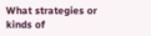What strategies or kinds of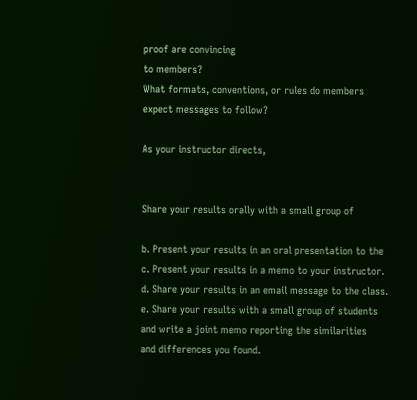proof are convincing
to members?
What formats, conventions, or rules do members
expect messages to follow?

As your instructor directs,


Share your results orally with a small group of

b. Present your results in an oral presentation to the
c. Present your results in a memo to your instructor.
d. Share your results in an email message to the class.
e. Share your results with a small group of students
and write a joint memo reporting the similarities
and differences you found.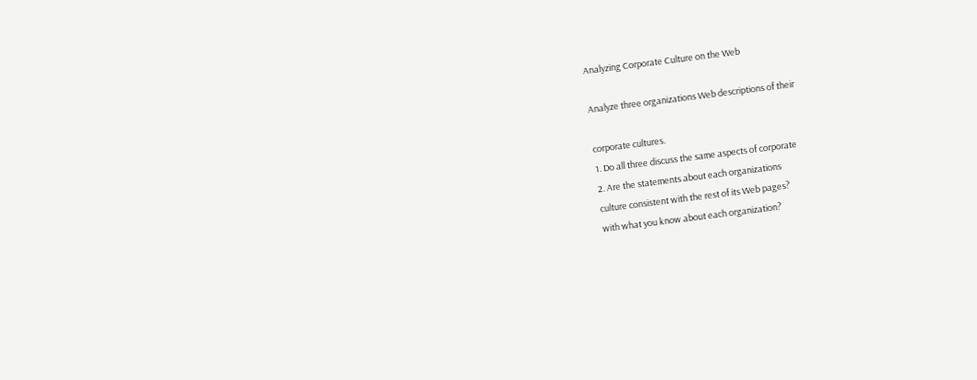Analyzing Corporate Culture on the Web

Analyze three organizations Web descriptions of their

corporate cultures.
1. Do all three discuss the same aspects of corporate
2. Are the statements about each organizations
culture consistent with the rest of its Web pages?
with what you know about each organization?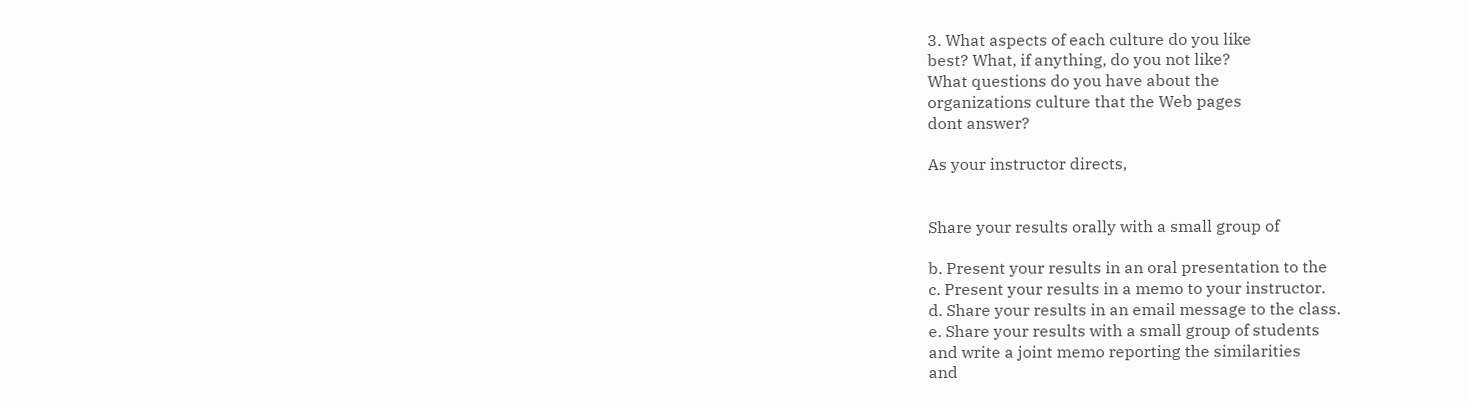3. What aspects of each culture do you like
best? What, if anything, do you not like?
What questions do you have about the
organizations culture that the Web pages
dont answer?

As your instructor directs,


Share your results orally with a small group of

b. Present your results in an oral presentation to the
c. Present your results in a memo to your instructor.
d. Share your results in an email message to the class.
e. Share your results with a small group of students
and write a joint memo reporting the similarities
and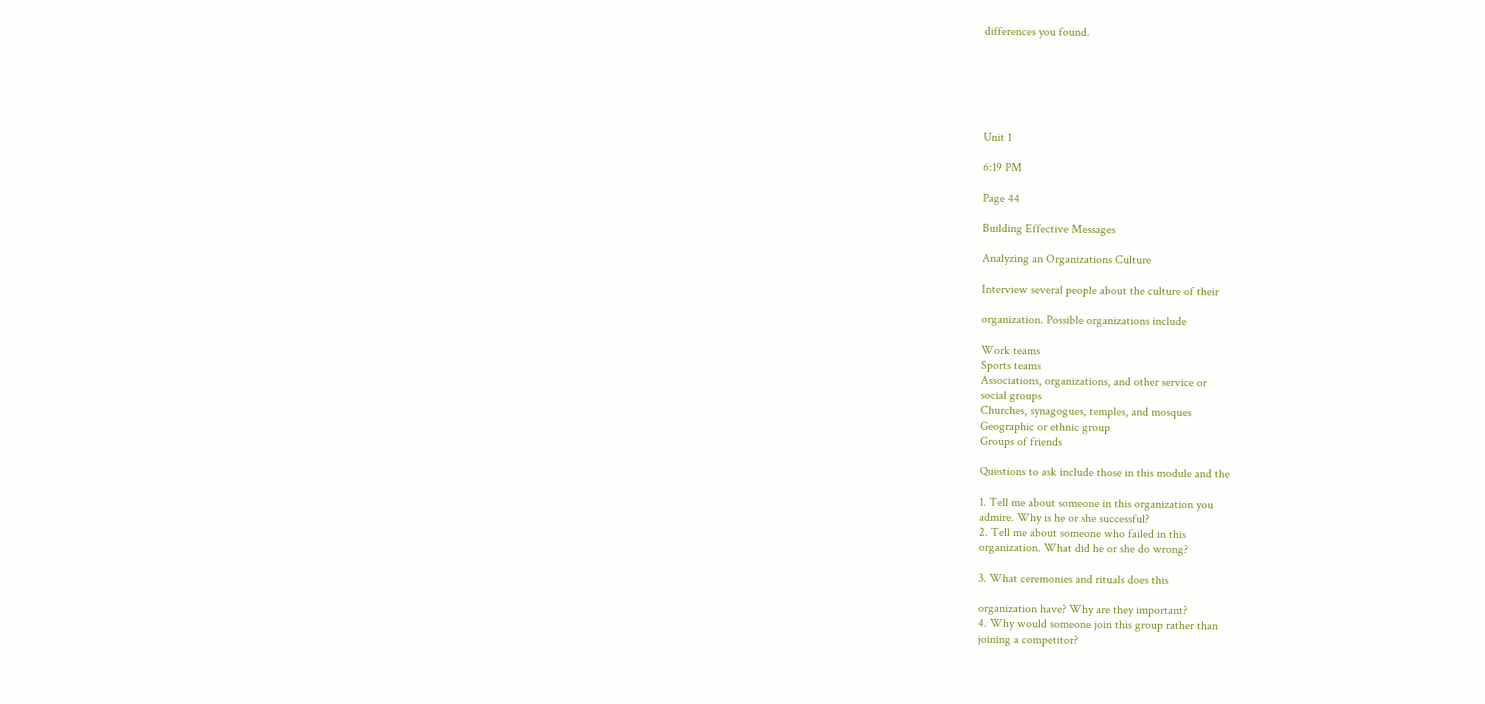differences you found.






Unit 1

6:19 PM

Page 44

Building Effective Messages

Analyzing an Organizations Culture

Interview several people about the culture of their

organization. Possible organizations include

Work teams
Sports teams
Associations, organizations, and other service or
social groups
Churches, synagogues, temples, and mosques
Geographic or ethnic group
Groups of friends

Questions to ask include those in this module and the

1. Tell me about someone in this organization you
admire. Why is he or she successful?
2. Tell me about someone who failed in this
organization. What did he or she do wrong?

3. What ceremonies and rituals does this

organization have? Why are they important?
4. Why would someone join this group rather than
joining a competitor?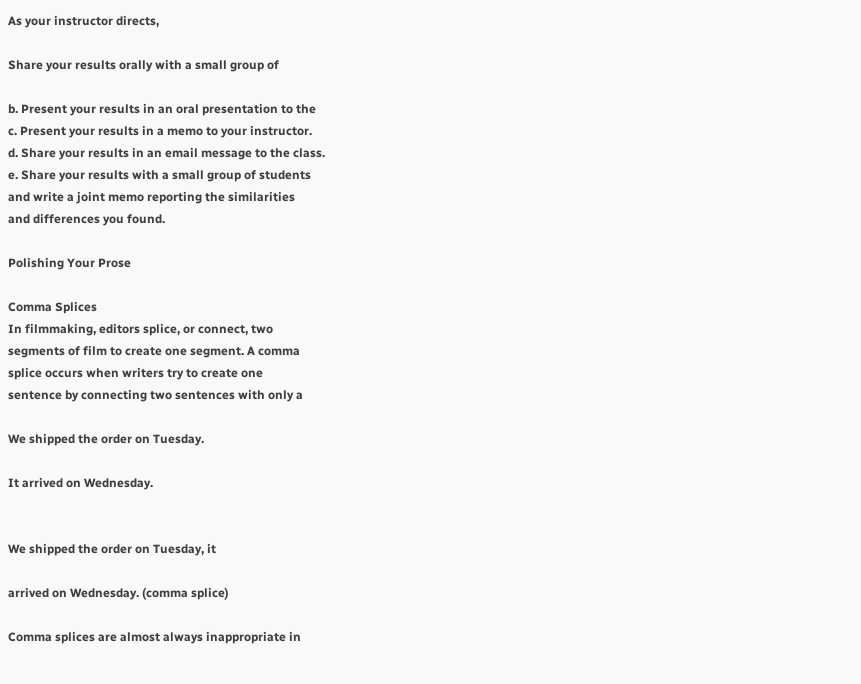As your instructor directs,

Share your results orally with a small group of

b. Present your results in an oral presentation to the
c. Present your results in a memo to your instructor.
d. Share your results in an email message to the class.
e. Share your results with a small group of students
and write a joint memo reporting the similarities
and differences you found.

Polishing Your Prose

Comma Splices
In filmmaking, editors splice, or connect, two
segments of film to create one segment. A comma
splice occurs when writers try to create one
sentence by connecting two sentences with only a

We shipped the order on Tuesday.

It arrived on Wednesday.


We shipped the order on Tuesday, it

arrived on Wednesday. (comma splice)

Comma splices are almost always inappropriate in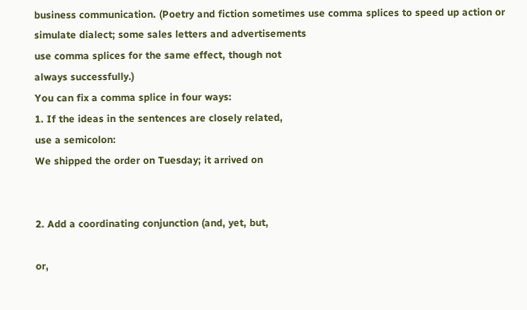business communication. (Poetry and fiction sometimes use comma splices to speed up action or simulate dialect; some sales letters and advertisements
use comma splices for the same effect, though not
always successfully.)
You can fix a comma splice in four ways:
1. If the ideas in the sentences are closely related,
use a semicolon:
We shipped the order on Tuesday; it arrived on


2. Add a coordinating conjunction (and, yet, but,

or,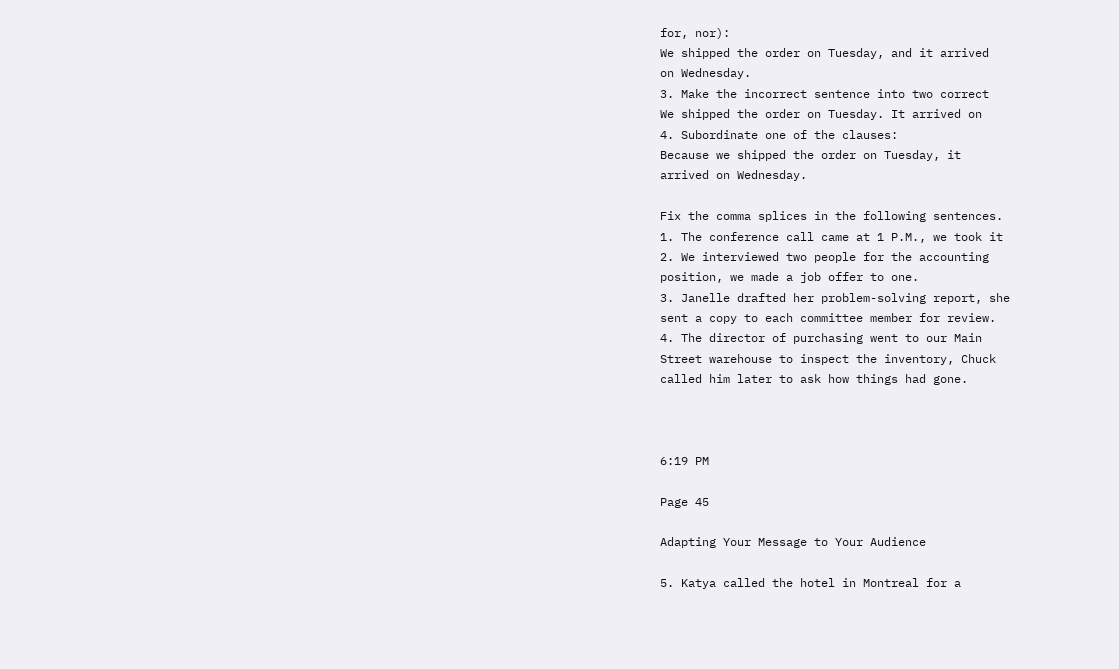for, nor):
We shipped the order on Tuesday, and it arrived
on Wednesday.
3. Make the incorrect sentence into two correct
We shipped the order on Tuesday. It arrived on
4. Subordinate one of the clauses:
Because we shipped the order on Tuesday, it
arrived on Wednesday.

Fix the comma splices in the following sentences.
1. The conference call came at 1 P.M., we took it
2. We interviewed two people for the accounting
position, we made a job offer to one.
3. Janelle drafted her problem-solving report, she
sent a copy to each committee member for review.
4. The director of purchasing went to our Main
Street warehouse to inspect the inventory, Chuck
called him later to ask how things had gone.



6:19 PM

Page 45

Adapting Your Message to Your Audience

5. Katya called the hotel in Montreal for a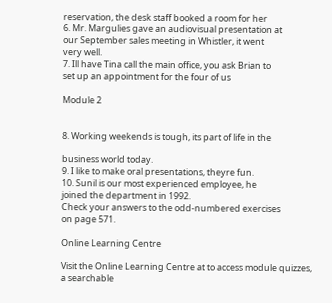reservation, the desk staff booked a room for her
6. Mr. Margulies gave an audiovisual presentation at
our September sales meeting in Whistler, it went
very well.
7. Ill have Tina call the main office, you ask Brian to
set up an appointment for the four of us

Module 2


8. Working weekends is tough, its part of life in the

business world today.
9. I like to make oral presentations, theyre fun.
10. Sunil is our most experienced employee, he
joined the department in 1992.
Check your answers to the odd-numbered exercises
on page 571.

Online Learning Centre

Visit the Online Learning Centre at to access module quizzes,
a searchable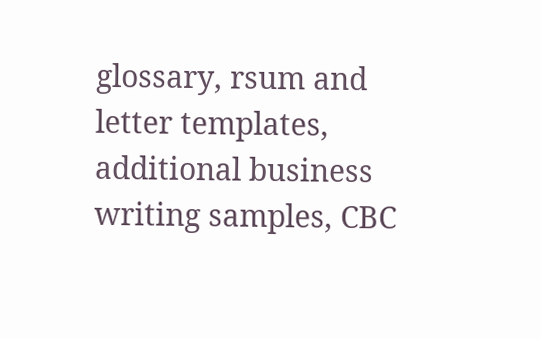glossary, rsum and letter templates, additional business writing samples, CBC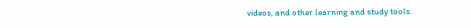videos, and other learning and study tools.